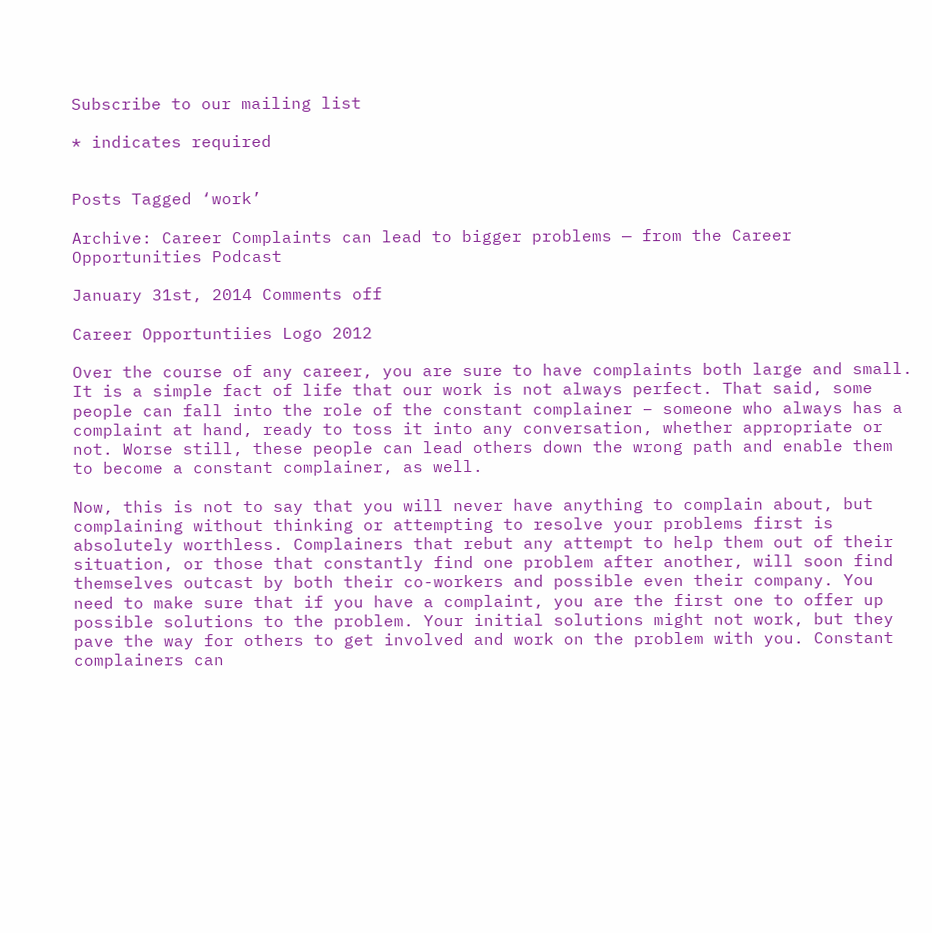Subscribe to our mailing list

* indicates required


Posts Tagged ‘work’

Archive: Career Complaints can lead to bigger problems — from the Career Opportunities Podcast

January 31st, 2014 Comments off

Career Opportuntiies Logo 2012

Over the course of any career, you are sure to have complaints both large and small. It is a simple fact of life that our work is not always perfect. That said, some people can fall into the role of the constant complainer – someone who always has a complaint at hand, ready to toss it into any conversation, whether appropriate or not. Worse still, these people can lead others down the wrong path and enable them to become a constant complainer, as well.

Now, this is not to say that you will never have anything to complain about, but complaining without thinking or attempting to resolve your problems first is absolutely worthless. Complainers that rebut any attempt to help them out of their situation, or those that constantly find one problem after another, will soon find themselves outcast by both their co-workers and possible even their company. You need to make sure that if you have a complaint, you are the first one to offer up possible solutions to the problem. Your initial solutions might not work, but they pave the way for others to get involved and work on the problem with you. Constant complainers can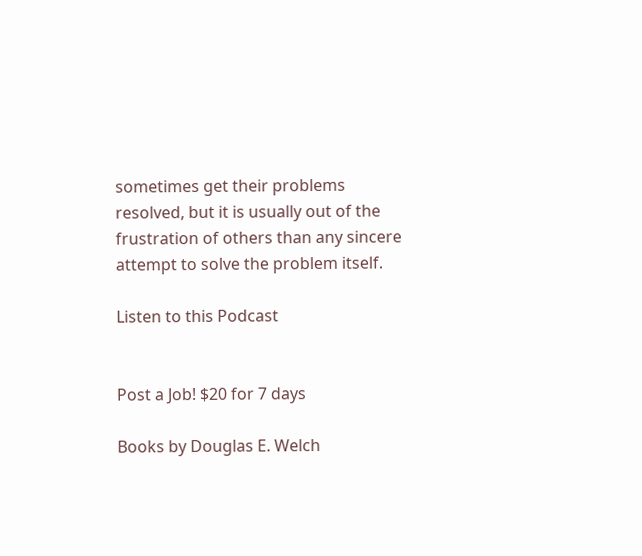sometimes get their problems resolved, but it is usually out of the frustration of others than any sincere attempt to solve the problem itself.

Listen to this Podcast


Post a Job! $20 for 7 days

Books by Douglas E. Welch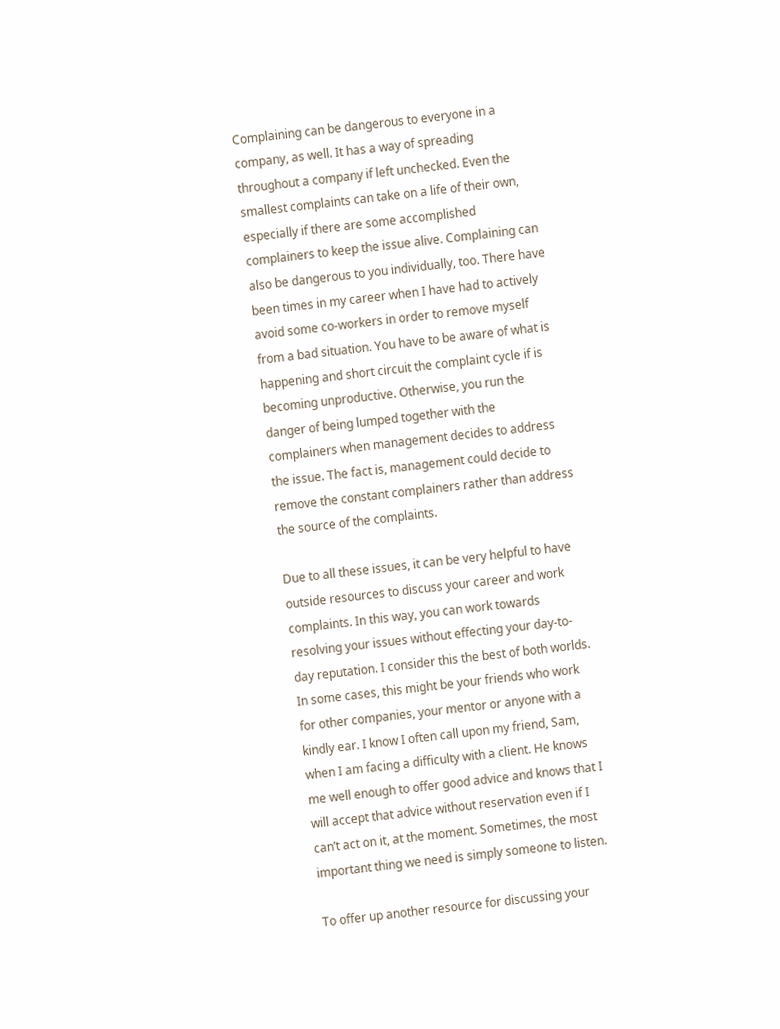Complaining can be dangerous to everyone in a company, as well. It has a way of spreading throughout a company if left unchecked. Even the smallest complaints can take on a life of their own, especially if there are some accomplished complainers to keep the issue alive. Complaining can also be dangerous to you individually, too. There have been times in my career when I have had to actively avoid some co-workers in order to remove myself from a bad situation. You have to be aware of what is happening and short circuit the complaint cycle if is becoming unproductive. Otherwise, you run the danger of being lumped together with the complainers when management decides to address the issue. The fact is, management could decide to remove the constant complainers rather than address the source of the complaints.

Due to all these issues, it can be very helpful to have outside resources to discuss your career and work complaints. In this way, you can work towards resolving your issues without effecting your day-to-day reputation. I consider this the best of both worlds. In some cases, this might be your friends who work for other companies, your mentor or anyone with a kindly ear. I know I often call upon my friend, Sam, when I am facing a difficulty with a client. He knows me well enough to offer good advice and knows that I will accept that advice without reservation even if I can’t act on it, at the moment. Sometimes, the most important thing we need is simply someone to listen.

To offer up another resource for discussing your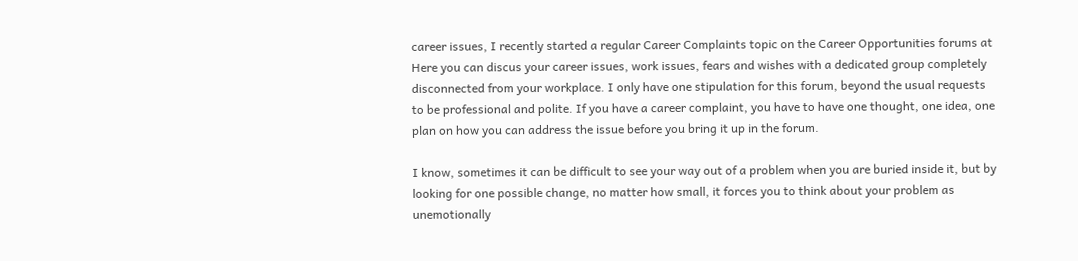career issues, I recently started a regular Career Complaints topic on the Career Opportunities forums at Here you can discus your career issues, work issues, fears and wishes with a dedicated group completely disconnected from your workplace. I only have one stipulation for this forum, beyond the usual requests to be professional and polite. If you have a career complaint, you have to have one thought, one idea, one plan on how you can address the issue before you bring it up in the forum.

I know, sometimes it can be difficult to see your way out of a problem when you are buried inside it, but by looking for one possible change, no matter how small, it forces you to think about your problem as unemotionally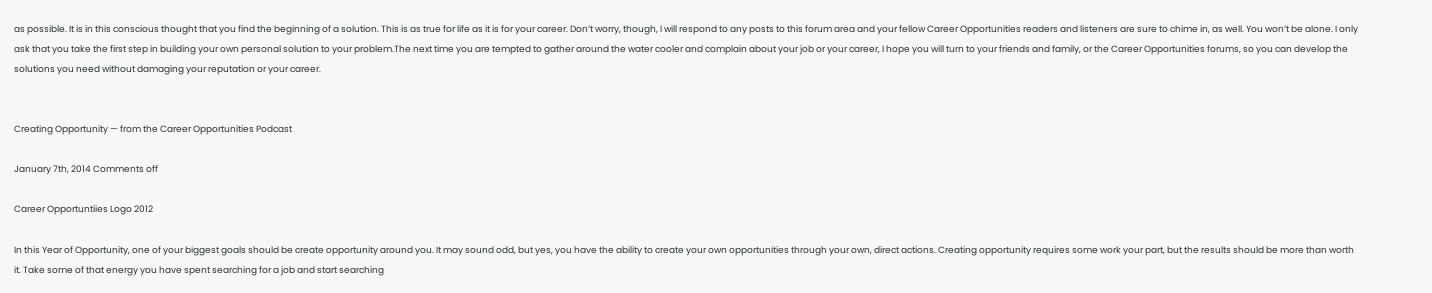as possible. It is in this conscious thought that you find the beginning of a solution. This is as true for life as it is for your career. Don’t worry, though, I will respond to any posts to this forum area and your fellow Career Opportunities readers and listeners are sure to chime in, as well. You won’t be alone. I only ask that you take the first step in building your own personal solution to your problem.The next time you are tempted to gather around the water cooler and complain about your job or your career, I hope you will turn to your friends and family, or the Career Opportunities forums, so you can develop the solutions you need without damaging your reputation or your career.


Creating Opportunity — from the Career Opportunities Podcast

January 7th, 2014 Comments off

Career Opportuntiies Logo 2012

In this Year of Opportunity, one of your biggest goals should be create opportunity around you. It may sound odd, but yes, you have the ability to create your own opportunities through your own, direct actions. Creating opportunity requires some work your part, but the results should be more than worth it. Take some of that energy you have spent searching for a job and start searching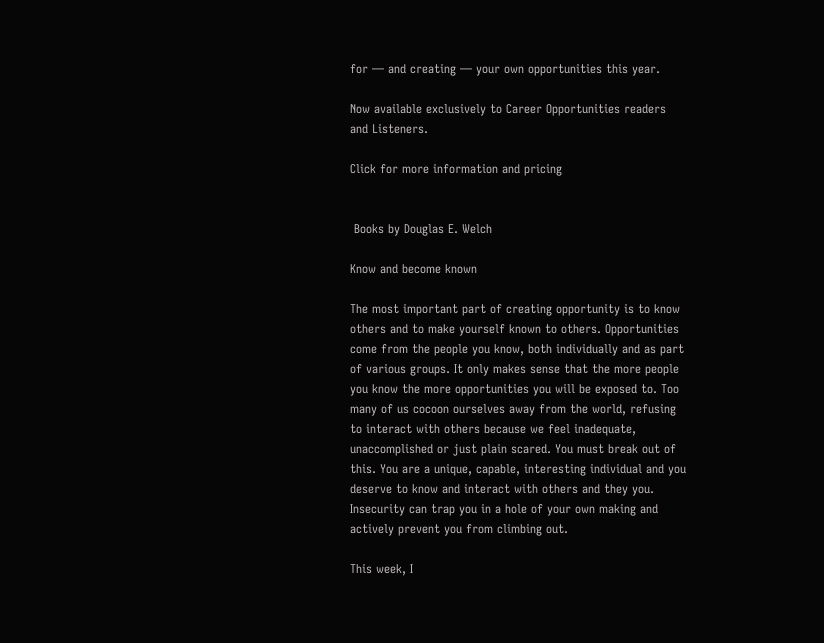for — and creating — your own opportunities this year.

Now available exclusively to Career Opportunities readers and Listeners.

Click for more information and pricing


 Books by Douglas E. Welch

Know and become known

The most important part of creating opportunity is to know others and to make yourself known to others. Opportunities come from the people you know, both individually and as part of various groups. It only makes sense that the more people you know the more opportunities you will be exposed to. Too many of us cocoon ourselves away from the world, refusing to interact with others because we feel inadequate, unaccomplished or just plain scared. You must break out of this. You are a unique, capable, interesting individual and you deserve to know and interact with others and they you. Insecurity can trap you in a hole of your own making and actively prevent you from climbing out.

This week, I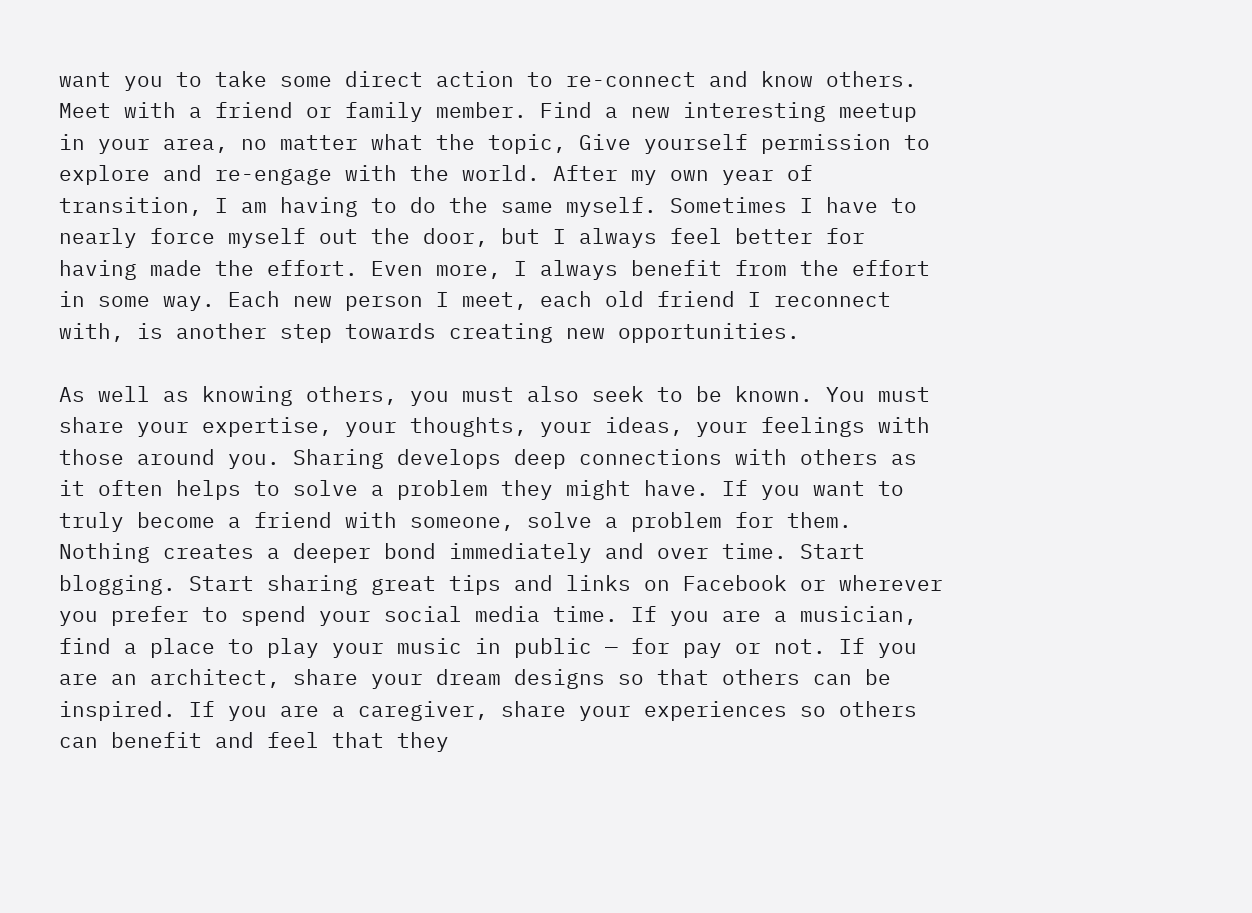want you to take some direct action to re-connect and know others. Meet with a friend or family member. Find a new interesting meetup in your area, no matter what the topic, Give yourself permission to explore and re-engage with the world. After my own year of transition, I am having to do the same myself. Sometimes I have to nearly force myself out the door, but I always feel better for having made the effort. Even more, I always benefit from the effort in some way. Each new person I meet, each old friend I reconnect with, is another step towards creating new opportunities.

As well as knowing others, you must also seek to be known. You must share your expertise, your thoughts, your ideas, your feelings with those around you. Sharing develops deep connections with others as it often helps to solve a problem they might have. If you want to truly become a friend with someone, solve a problem for them. Nothing creates a deeper bond immediately and over time. Start blogging. Start sharing great tips and links on Facebook or wherever you prefer to spend your social media time. If you are a musician, find a place to play your music in public — for pay or not. If you are an architect, share your dream designs so that others can be inspired. If you are a caregiver, share your experiences so others can benefit and feel that they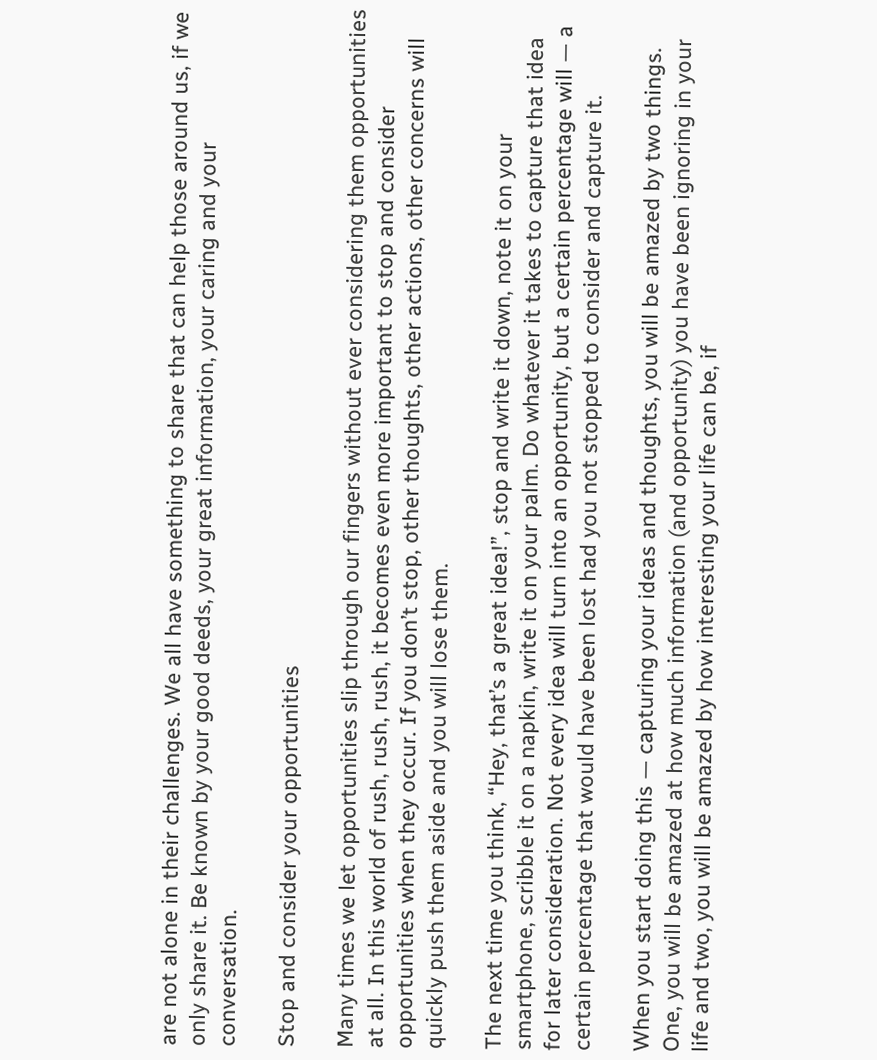are not alone in their challenges. We all have something to share that can help those around us, if we only share it. Be known by your good deeds, your great information, your caring and your conversation.

Stop and consider your opportunities

Many times we let opportunities slip through our fingers without ever considering them opportunities at all. In this world of rush, rush, rush, it becomes even more important to stop and consider opportunities when they occur. If you don’t stop, other thoughts, other actions, other concerns will quickly push them aside and you will lose them.

The next time you think, “Hey, that’s a great idea!”, stop and write it down, note it on your smartphone, scribble it on a napkin, write it on your palm. Do whatever it takes to capture that idea for later consideration. Not every idea will turn into an opportunity, but a certain percentage will — a certain percentage that would have been lost had you not stopped to consider and capture it.

When you start doing this — capturing your ideas and thoughts, you will be amazed by two things. One, you will be amazed at how much information (and opportunity) you have been ignoring in your life and two, you will be amazed by how interesting your life can be, if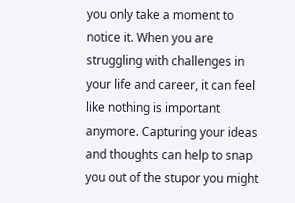you only take a moment to notice it. When you are struggling with challenges in your life and career, it can feel like nothing is important anymore. Capturing your ideas and thoughts can help to snap you out of the stupor you might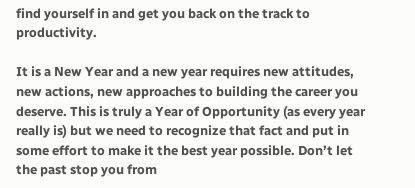find yourself in and get you back on the track to productivity.

It is a New Year and a new year requires new attitudes, new actions, new approaches to building the career you deserve. This is truly a Year of Opportunity (as every year really is) but we need to recognize that fact and put in some effort to make it the best year possible. Don’t let the past stop you from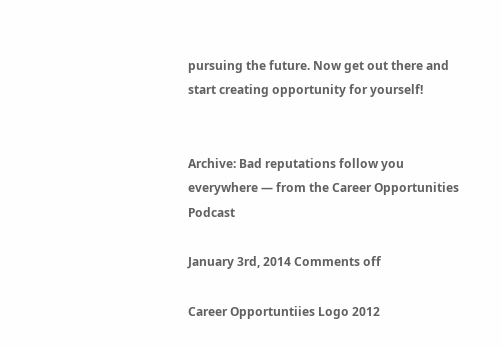pursuing the future. Now get out there and start creating opportunity for yourself!


Archive: Bad reputations follow you everywhere — from the Career Opportunities Podcast

January 3rd, 2014 Comments off

Career Opportuntiies Logo 2012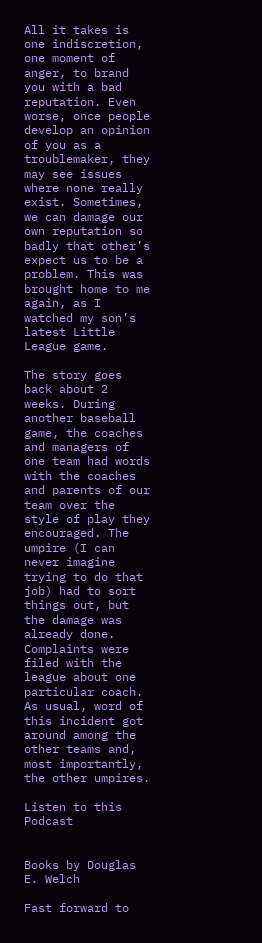All it takes is one indiscretion, one moment of anger, to brand you with a bad reputation. Even worse, once people develop an opinion of you as a troublemaker, they may see issues where none really exist. Sometimes, we can damage our own reputation so badly that other’s expect us to be a problem. This was brought home to me again, as I watched my son’s latest Little League game.

The story goes back about 2 weeks. During another baseball game, the coaches and managers of one team had words with the coaches and parents of our team over the style of play they encouraged. The umpire (I can never imagine trying to do that job) had to sort things out, but the damage was already done. Complaints were filed with the league about one particular coach. As usual, word of this incident got around among the other teams and, most importantly, the other umpires.

Listen to this Podcast


Books by Douglas E. Welch

Fast forward to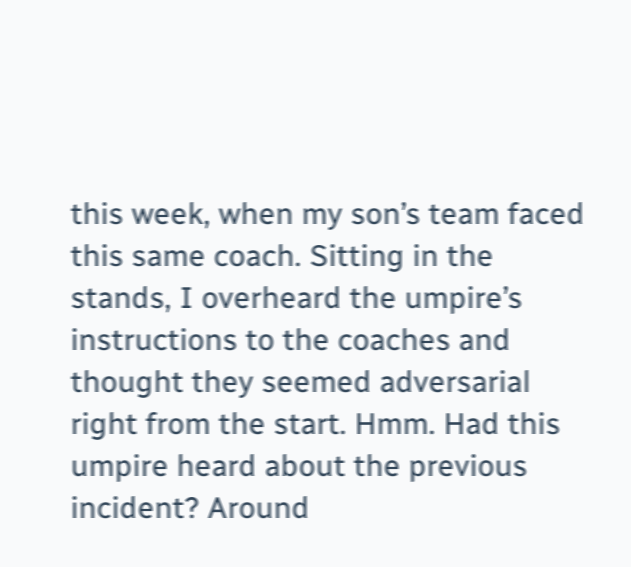this week, when my son’s team faced this same coach. Sitting in the stands, I overheard the umpire’s instructions to the coaches and thought they seemed adversarial right from the start. Hmm. Had this umpire heard about the previous incident? Around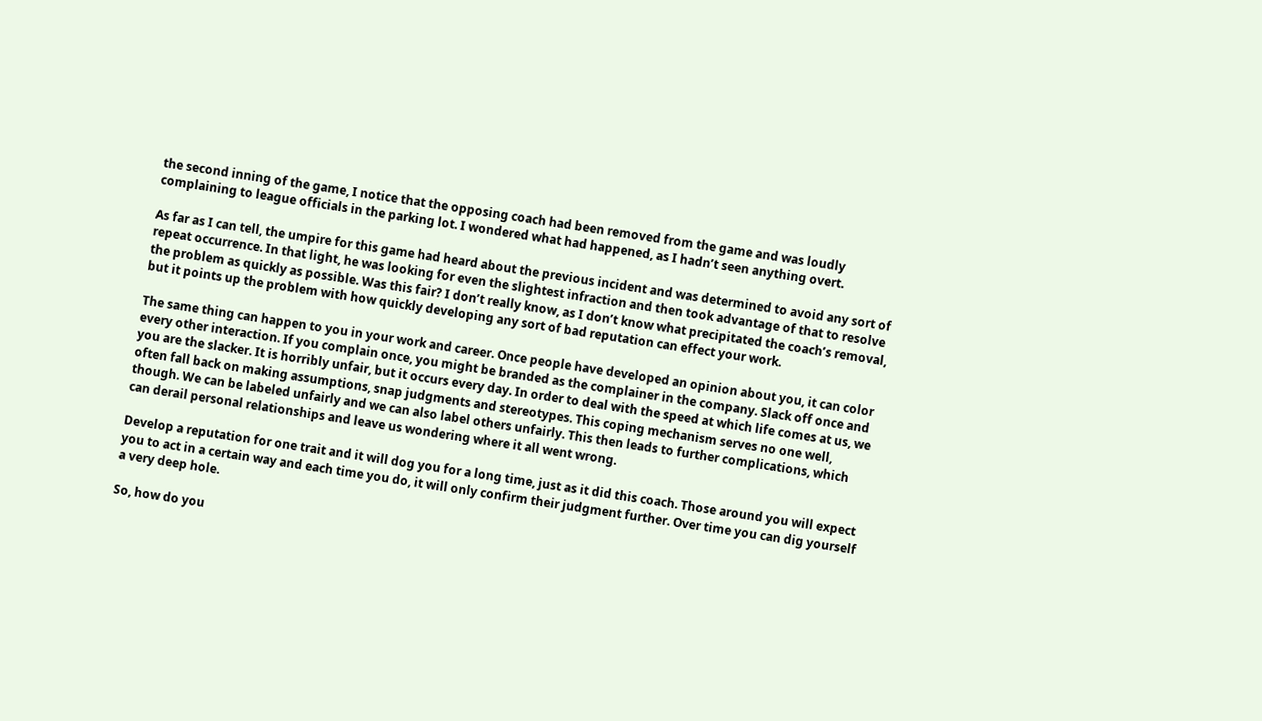the second inning of the game, I notice that the opposing coach had been removed from the game and was loudly complaining to league officials in the parking lot. I wondered what had happened, as I hadn’t seen anything overt.

As far as I can tell, the umpire for this game had heard about the previous incident and was determined to avoid any sort of repeat occurrence. In that light, he was looking for even the slightest infraction and then took advantage of that to resolve the problem as quickly as possible. Was this fair? I don’t really know, as I don’t know what precipitated the coach’s removal, but it points up the problem with how quickly developing any sort of bad reputation can effect your work.

The same thing can happen to you in your work and career. Once people have developed an opinion about you, it can color every other interaction. If you complain once, you might be branded as the complainer in the company. Slack off once and you are the slacker. It is horribly unfair, but it occurs every day. In order to deal with the speed at which life comes at us, we often fall back on making assumptions, snap judgments and stereotypes. This coping mechanism serves no one well, though. We can be labeled unfairly and we can also label others unfairly. This then leads to further complications, which can derail personal relationships and leave us wondering where it all went wrong.

Develop a reputation for one trait and it will dog you for a long time, just as it did this coach. Those around you will expect you to act in a certain way and each time you do, it will only confirm their judgment further. Over time you can dig yourself a very deep hole.

So, how do you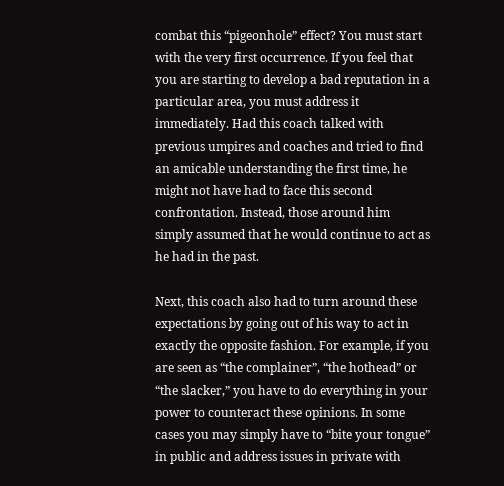combat this “pigeonhole” effect? You must start with the very first occurrence. If you feel that you are starting to develop a bad reputation in a particular area, you must address it immediately. Had this coach talked with previous umpires and coaches and tried to find an amicable understanding the first time, he might not have had to face this second confrontation. Instead, those around him simply assumed that he would continue to act as he had in the past.

Next, this coach also had to turn around these expectations by going out of his way to act in exactly the opposite fashion. For example, if you are seen as “the complainer”, “the hothead” or “the slacker,” you have to do everything in your power to counteract these opinions. In some cases you may simply have to “bite your tongue” in public and address issues in private with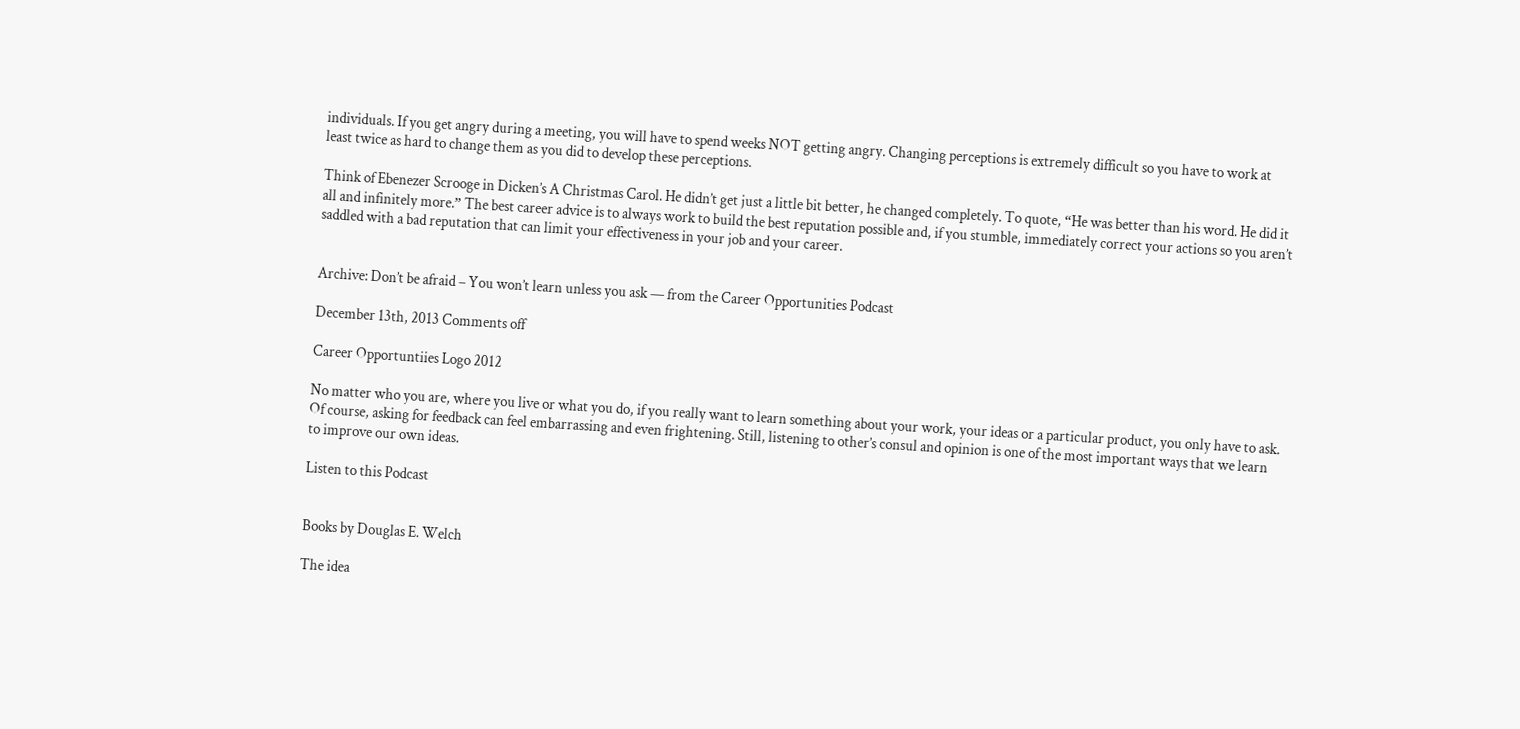individuals. If you get angry during a meeting, you will have to spend weeks NOT getting angry. Changing perceptions is extremely difficult so you have to work at least twice as hard to change them as you did to develop these perceptions.

Think of Ebenezer Scrooge in Dicken’s A Christmas Carol. He didn’t get just a little bit better, he changed completely. To quote, “He was better than his word. He did it all and infinitely more.” The best career advice is to always work to build the best reputation possible and, if you stumble, immediately correct your actions so you aren’t saddled with a bad reputation that can limit your effectiveness in your job and your career.


Archive: Don’t be afraid – You won’t learn unless you ask — from the Career Opportunities Podcast

December 13th, 2013 Comments off

Career Opportuntiies Logo 2012

No matter who you are, where you live or what you do, if you really want to learn something about your work, your ideas or a particular product, you only have to ask. Of course, asking for feedback can feel embarrassing and even frightening. Still, listening to other’s consul and opinion is one of the most important ways that we learn to improve our own ideas.

Listen to this Podcast


Books by Douglas E. Welch

The idea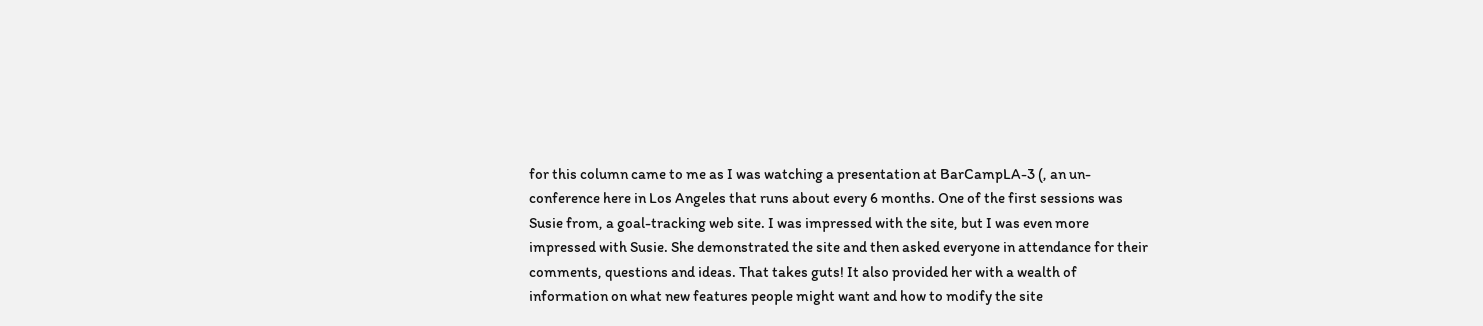for this column came to me as I was watching a presentation at BarCampLA-3 (, an un-conference here in Los Angeles that runs about every 6 months. One of the first sessions was Susie from, a goal-tracking web site. I was impressed with the site, but I was even more impressed with Susie. She demonstrated the site and then asked everyone in attendance for their comments, questions and ideas. That takes guts! It also provided her with a wealth of information on what new features people might want and how to modify the site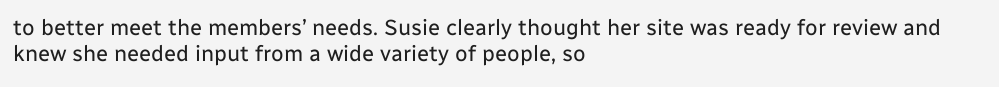to better meet the members’ needs. Susie clearly thought her site was ready for review and knew she needed input from a wide variety of people, so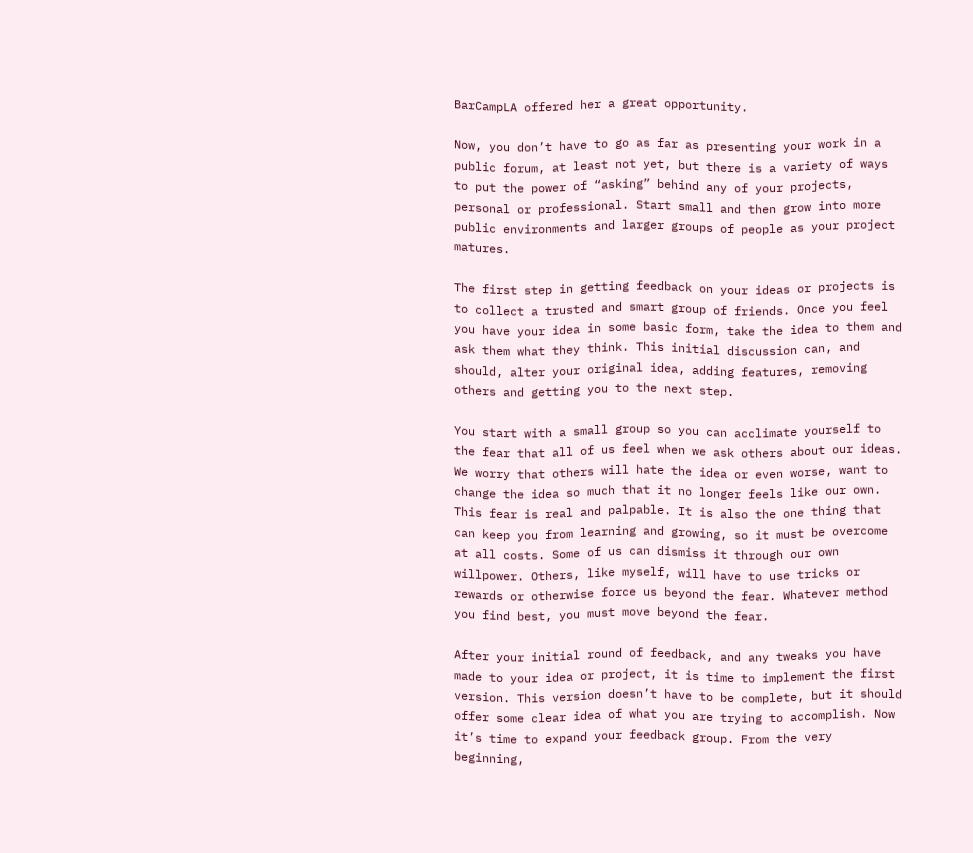BarCampLA offered her a great opportunity.

Now, you don’t have to go as far as presenting your work in a public forum, at least not yet, but there is a variety of ways to put the power of “asking” behind any of your projects, personal or professional. Start small and then grow into more public environments and larger groups of people as your project matures.

The first step in getting feedback on your ideas or projects is to collect a trusted and smart group of friends. Once you feel you have your idea in some basic form, take the idea to them and ask them what they think. This initial discussion can, and should, alter your original idea, adding features, removing others and getting you to the next step.

You start with a small group so you can acclimate yourself to the fear that all of us feel when we ask others about our ideas. We worry that others will hate the idea or even worse, want to change the idea so much that it no longer feels like our own. This fear is real and palpable. It is also the one thing that can keep you from learning and growing, so it must be overcome at all costs. Some of us can dismiss it through our own willpower. Others, like myself, will have to use tricks or rewards or otherwise force us beyond the fear. Whatever method you find best, you must move beyond the fear.

After your initial round of feedback, and any tweaks you have made to your idea or project, it is time to implement the first version. This version doesn’t have to be complete, but it should offer some clear idea of what you are trying to accomplish. Now it’s time to expand your feedback group. From the very beginning,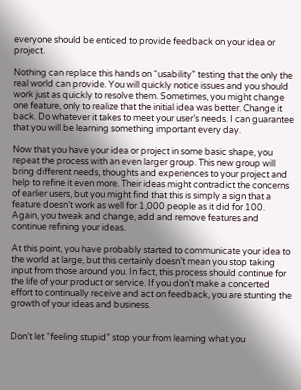everyone should be enticed to provide feedback on your idea or project.

Nothing can replace this hands on “usability” testing that the only the real world can provide. You will quickly notice issues and you should work just as quickly to resolve them. Sometimes, you might change one feature, only to realize that the initial idea was better. Change it back. Do whatever it takes to meet your user’s needs. I can guarantee that you will be learning something important every day.

Now that you have your idea or project in some basic shape, you repeat the process with an even larger group. This new group will bring different needs, thoughts and experiences to your project and help to refine it even more. Their ideas might contradict the concerns of earlier users, but you might find that this is simply a sign that a feature doesn’t work as well for 1,000 people as it did for 100. Again, you tweak and change, add and remove features and continue refining your ideas.

At this point, you have probably started to communicate your idea to the world at large, but this certainly doesn’t mean you stop taking input from those around you. In fact, this process should continue for the life of your product or service. If you don’t make a concerted effort to continually receive and act on feedback, you are stunting the growth of your ideas and business.


Don’t let “feeling stupid” stop your from learning what you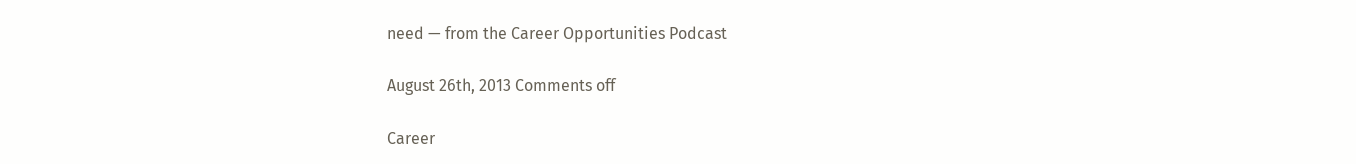need — from the Career Opportunities Podcast

August 26th, 2013 Comments off

Career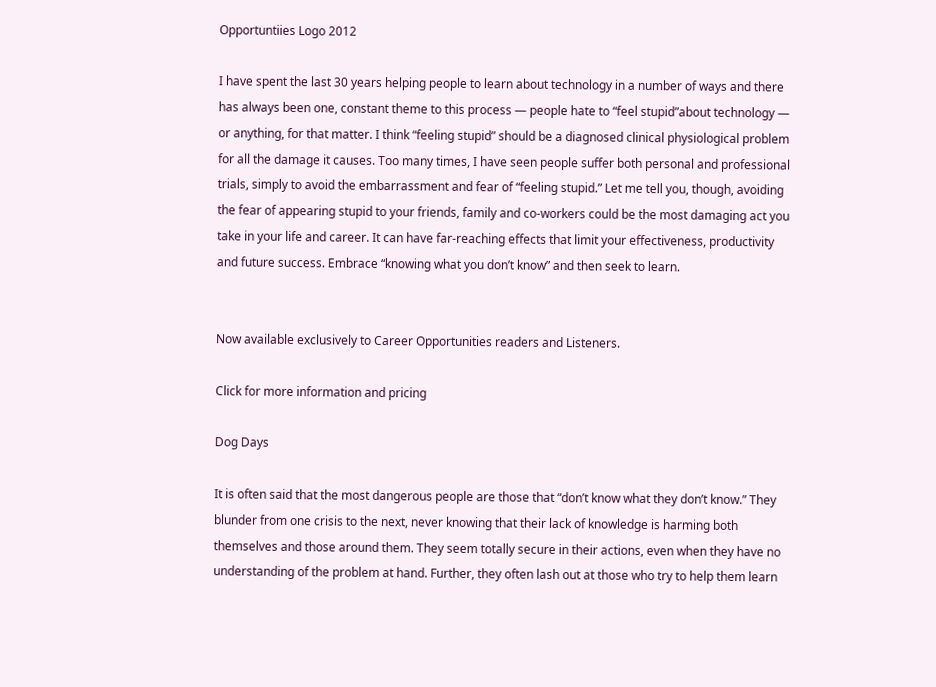Opportuntiies Logo 2012

I have spent the last 30 years helping people to learn about technology in a number of ways and there has always been one, constant theme to this process — people hate to “feel stupid”about technology — or anything, for that matter. I think “feeling stupid” should be a diagnosed clinical physiological problem for all the damage it causes. Too many times, I have seen people suffer both personal and professional trials, simply to avoid the embarrassment and fear of “feeling stupid.” Let me tell you, though, avoiding the fear of appearing stupid to your friends, family and co-workers could be the most damaging act you take in your life and career. It can have far-reaching effects that limit your effectiveness, productivity and future success. Embrace “knowing what you don’t know” and then seek to learn.


Now available exclusively to Career Opportunities readers and Listeners.

Click for more information and pricing

Dog Days

It is often said that the most dangerous people are those that “don’t know what they don’t know.” They blunder from one crisis to the next, never knowing that their lack of knowledge is harming both themselves and those around them. They seem totally secure in their actions, even when they have no understanding of the problem at hand. Further, they often lash out at those who try to help them learn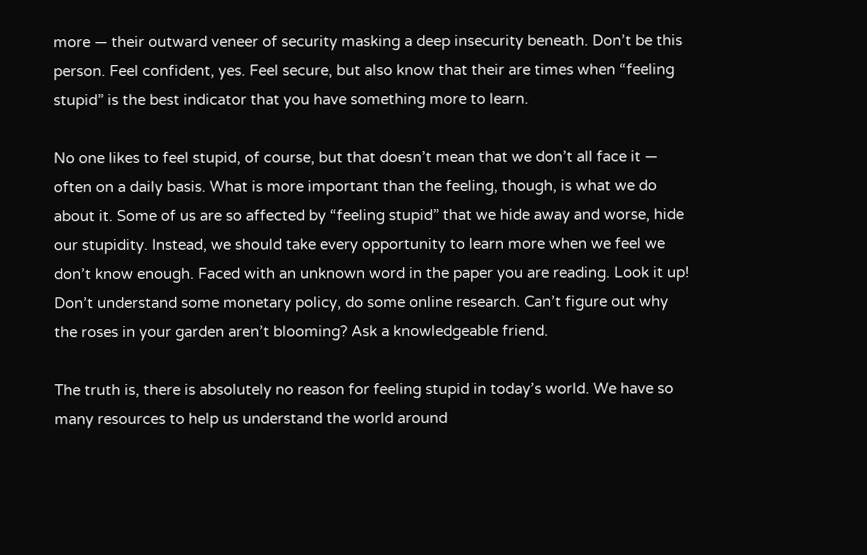more — their outward veneer of security masking a deep insecurity beneath. Don’t be this person. Feel confident, yes. Feel secure, but also know that their are times when “feeling stupid” is the best indicator that you have something more to learn.

No one likes to feel stupid, of course, but that doesn’t mean that we don’t all face it — often on a daily basis. What is more important than the feeling, though, is what we do about it. Some of us are so affected by “feeling stupid” that we hide away and worse, hide our stupidity. Instead, we should take every opportunity to learn more when we feel we don’t know enough. Faced with an unknown word in the paper you are reading. Look it up! Don’t understand some monetary policy, do some online research. Can’t figure out why the roses in your garden aren’t blooming? Ask a knowledgeable friend.

The truth is, there is absolutely no reason for feeling stupid in today’s world. We have so many resources to help us understand the world around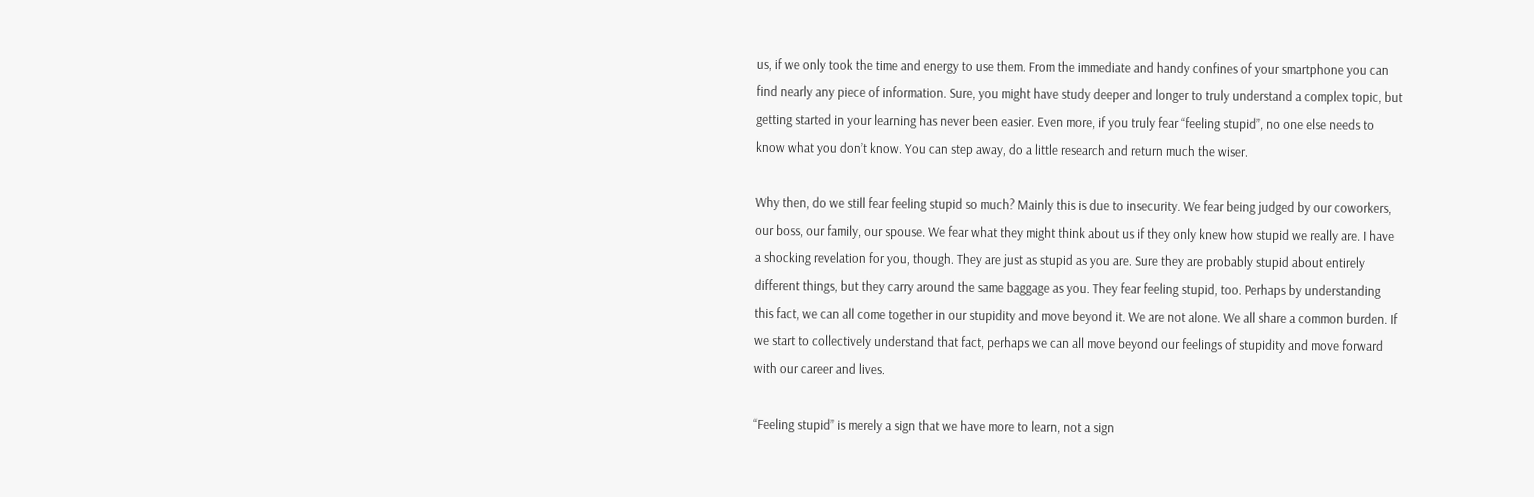us, if we only took the time and energy to use them. From the immediate and handy confines of your smartphone you can find nearly any piece of information. Sure, you might have study deeper and longer to truly understand a complex topic, but getting started in your learning has never been easier. Even more, if you truly fear “feeling stupid”, no one else needs to know what you don’t know. You can step away, do a little research and return much the wiser.

Why then, do we still fear feeling stupid so much? Mainly this is due to insecurity. We fear being judged by our coworkers, our boss, our family, our spouse. We fear what they might think about us if they only knew how stupid we really are. I have a shocking revelation for you, though. They are just as stupid as you are. Sure they are probably stupid about entirely different things, but they carry around the same baggage as you. They fear feeling stupid, too. Perhaps by understanding this fact, we can all come together in our stupidity and move beyond it. We are not alone. We all share a common burden. If we start to collectively understand that fact, perhaps we can all move beyond our feelings of stupidity and move forward with our career and lives.

“Feeling stupid” is merely a sign that we have more to learn, not a sign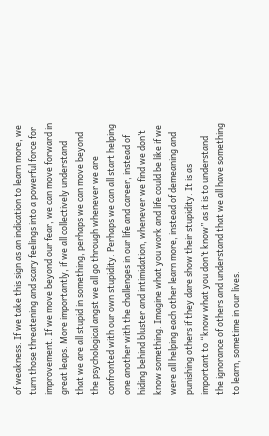of weakness. If we take this sign as an indication to learn more, we turn those threatening and scary feelings into a powerful force for improvement. If we move beyond our fear, we can move forward in great leaps. More importantly, if we all collectively understand that we are all stupid in something, perhaps we can move beyond the psychological angst we all go through whenever we are confronted with our own stupidity. Perhaps we can all start helping one another with the challenges in our life and career, instead of hiding behind bluster and intimidation, whenever we find we don’t know something. Imagine what you work and life could be like if we were all helping each other learn more, instead of demeaning and punishing others if they dare show their stupidity. It is as important to “know what you don’t know” as it is to understand the ignorance of others and understand that we all have something to learn, sometime in our lives.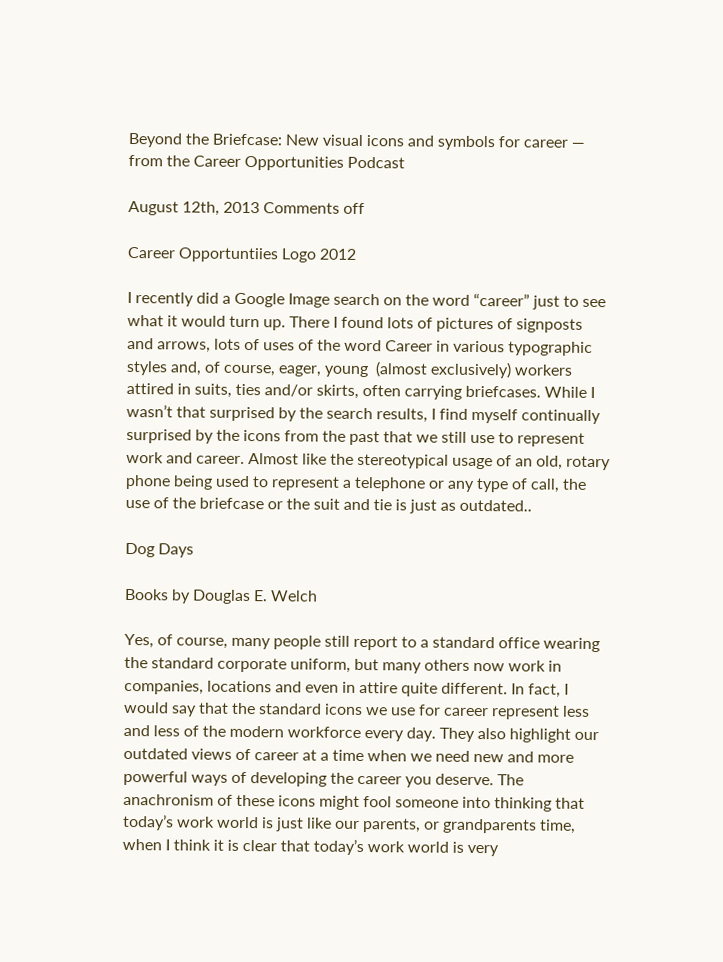Beyond the Briefcase: New visual icons and symbols for career — from the Career Opportunities Podcast

August 12th, 2013 Comments off

Career Opportuntiies Logo 2012

I recently did a Google Image search on the word “career” just to see what it would turn up. There I found lots of pictures of signposts and arrows, lots of uses of the word Career in various typographic styles and, of course, eager, young  (almost exclusively) workers attired in suits, ties and/or skirts, often carrying briefcases. While I wasn’t that surprised by the search results, I find myself continually surprised by the icons from the past that we still use to represent work and career. Almost like the stereotypical usage of an old, rotary phone being used to represent a telephone or any type of call, the use of the briefcase or the suit and tie is just as outdated..

Dog Days

Books by Douglas E. Welch

Yes, of course, many people still report to a standard office wearing the standard corporate uniform, but many others now work in companies, locations and even in attire quite different. In fact, I would say that the standard icons we use for career represent less and less of the modern workforce every day. They also highlight our outdated views of career at a time when we need new and more powerful ways of developing the career you deserve. The anachronism of these icons might fool someone into thinking that today’s work world is just like our parents, or grandparents time, when I think it is clear that today’s work world is very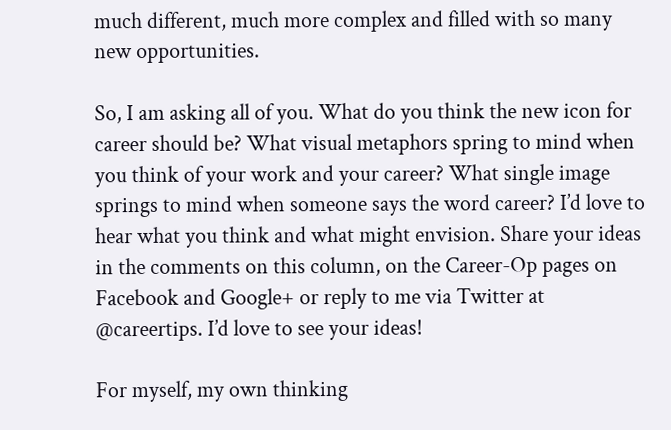much different, much more complex and filled with so many new opportunities.

So, I am asking all of you. What do you think the new icon for career should be? What visual metaphors spring to mind when you think of your work and your career? What single image springs to mind when someone says the word career? I’d love to hear what you think and what might envision. Share your ideas in the comments on this column, on the Career-Op pages on Facebook and Google+ or reply to me via Twitter at @careertips. I’d love to see your ideas!

For myself, my own thinking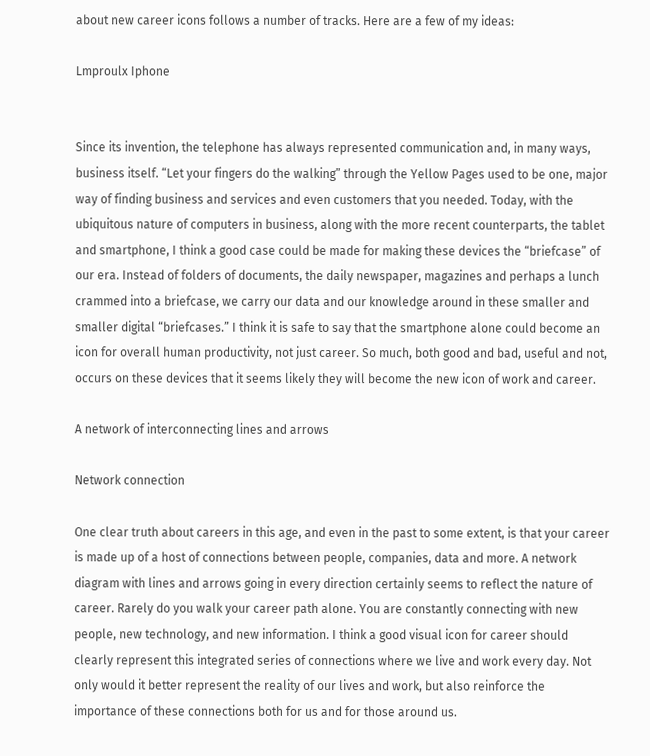about new career icons follows a number of tracks. Here are a few of my ideas:

Lmproulx Iphone


Since its invention, the telephone has always represented communication and, in many ways, business itself. “Let your fingers do the walking” through the Yellow Pages used to be one, major way of finding business and services and even customers that you needed. Today, with the ubiquitous nature of computers in business, along with the more recent counterparts, the tablet and smartphone, I think a good case could be made for making these devices the “briefcase” of our era. Instead of folders of documents, the daily newspaper, magazines and perhaps a lunch crammed into a briefcase, we carry our data and our knowledge around in these smaller and smaller digital “briefcases.” I think it is safe to say that the smartphone alone could become an icon for overall human productivity, not just career. So much, both good and bad, useful and not, occurs on these devices that it seems likely they will become the new icon of work and career.

A network of interconnecting lines and arrows

Network connection

One clear truth about careers in this age, and even in the past to some extent, is that your career is made up of a host of connections between people, companies, data and more. A network diagram with lines and arrows going in every direction certainly seems to reflect the nature of career. Rarely do you walk your career path alone. You are constantly connecting with new people, new technology, and new information. I think a good visual icon for career should clearly represent this integrated series of connections where we live and work every day. Not only would it better represent the reality of our lives and work, but also reinforce the importance of these connections both for us and for those around us.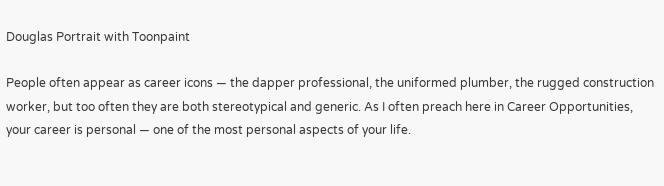Douglas Portrait with Toonpaint

People often appear as career icons — the dapper professional, the uniformed plumber, the rugged construction worker, but too often they are both stereotypical and generic. As I often preach here in Career Opportunities, your career is personal — one of the most personal aspects of your life.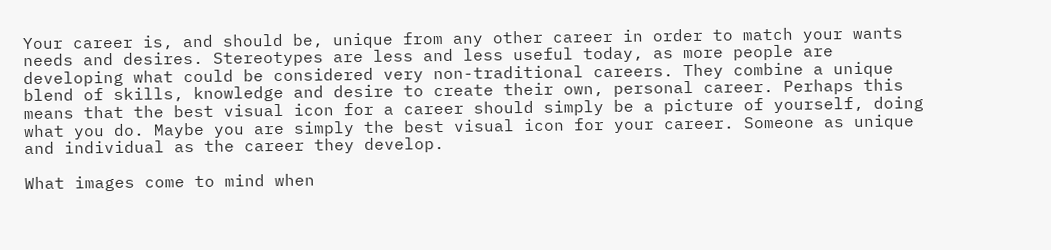Your career is, and should be, unique from any other career in order to match your wants needs and desires. Stereotypes are less and less useful today, as more people are developing what could be considered very non-traditional careers. They combine a unique blend of skills, knowledge and desire to create their own, personal career. Perhaps this means that the best visual icon for a career should simply be a picture of yourself, doing what you do. Maybe you are simply the best visual icon for your career. Someone as unique and individual as the career they develop.

What images come to mind when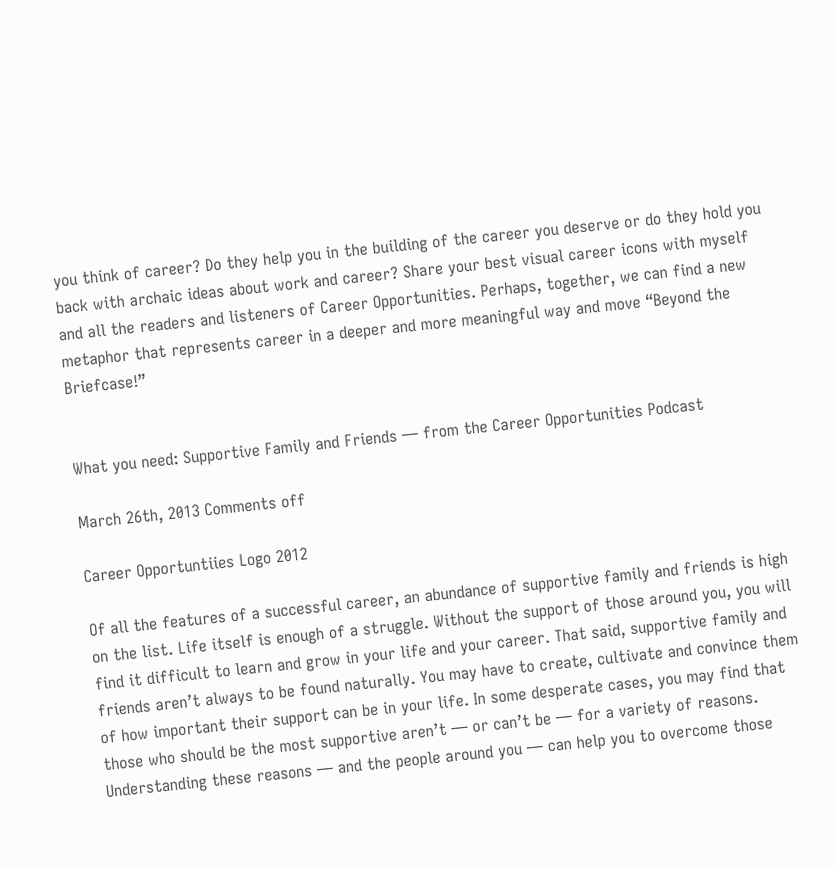you think of career? Do they help you in the building of the career you deserve or do they hold you back with archaic ideas about work and career? Share your best visual career icons with myself and all the readers and listeners of Career Opportunities. Perhaps, together, we can find a new metaphor that represents career in a deeper and more meaningful way and move “Beyond the Briefcase!”


What you need: Supportive Family and Friends — from the Career Opportunities Podcast

March 26th, 2013 Comments off

Career Opportuntiies Logo 2012

Of all the features of a successful career, an abundance of supportive family and friends is high on the list. Life itself is enough of a struggle. Without the support of those around you, you will find it difficult to learn and grow in your life and your career. That said, supportive family and friends aren’t always to be found naturally. You may have to create, cultivate and convince them of how important their support can be in your life. In some desperate cases, you may find that those who should be the most supportive aren’t — or can’t be — for a variety of reasons. Understanding these reasons — and the people around you — can help you to overcome those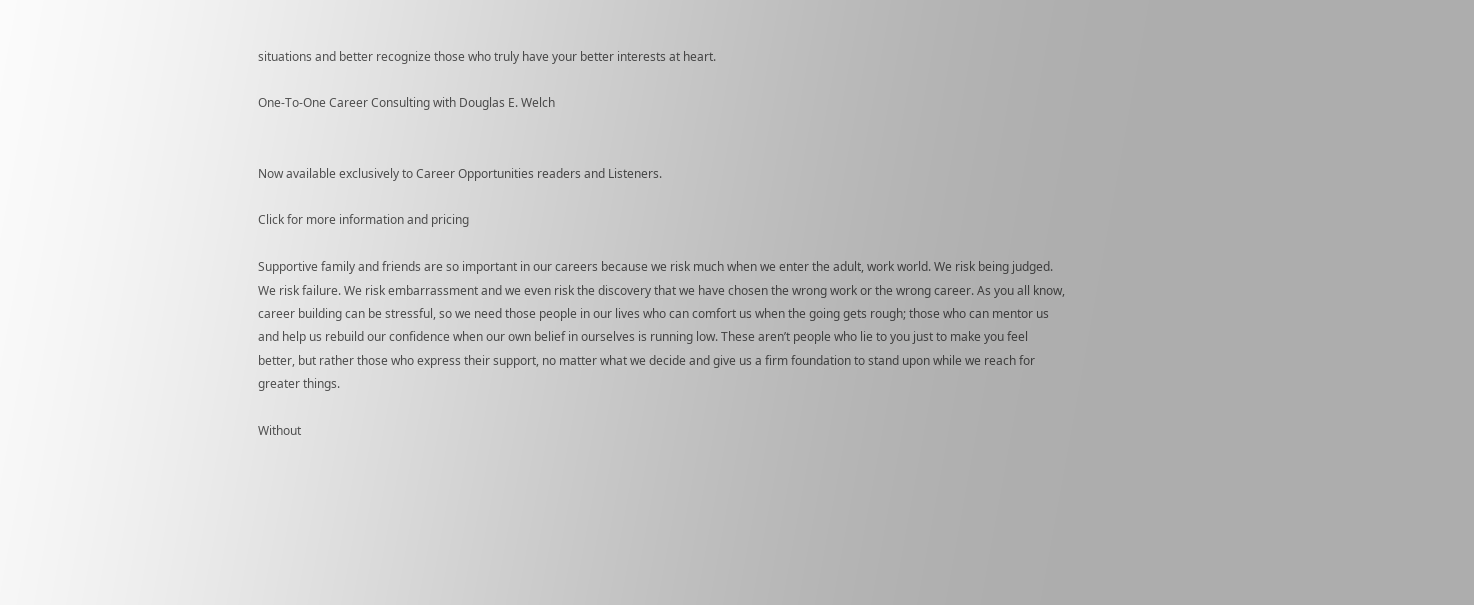situations and better recognize those who truly have your better interests at heart.

One-To-One Career Consulting with Douglas E. Welch


Now available exclusively to Career Opportunities readers and Listeners.

Click for more information and pricing

Supportive family and friends are so important in our careers because we risk much when we enter the adult, work world. We risk being judged. We risk failure. We risk embarrassment and we even risk the discovery that we have chosen the wrong work or the wrong career. As you all know, career building can be stressful, so we need those people in our lives who can comfort us when the going gets rough; those who can mentor us and help us rebuild our confidence when our own belief in ourselves is running low. These aren’t people who lie to you just to make you feel better, but rather those who express their support, no matter what we decide and give us a firm foundation to stand upon while we reach for greater things.

Without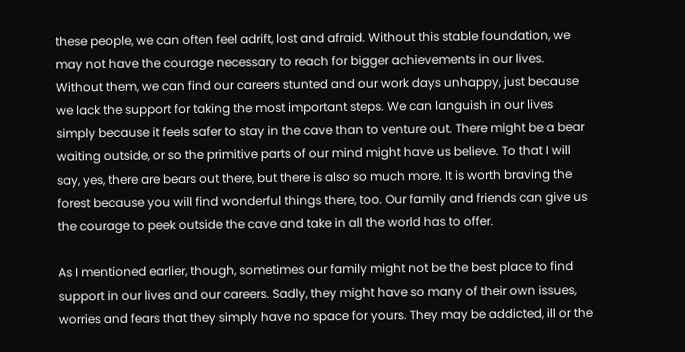these people, we can often feel adrift, lost and afraid. Without this stable foundation, we may not have the courage necessary to reach for bigger achievements in our lives. Without them, we can find our careers stunted and our work days unhappy, just because we lack the support for taking the most important steps. We can languish in our lives simply because it feels safer to stay in the cave than to venture out. There might be a bear waiting outside, or so the primitive parts of our mind might have us believe. To that I will say, yes, there are bears out there, but there is also so much more. It is worth braving the forest because you will find wonderful things there, too. Our family and friends can give us the courage to peek outside the cave and take in all the world has to offer.

As I mentioned earlier, though, sometimes our family might not be the best place to find support in our lives and our careers. Sadly, they might have so many of their own issues, worries and fears that they simply have no space for yours. They may be addicted, ill or the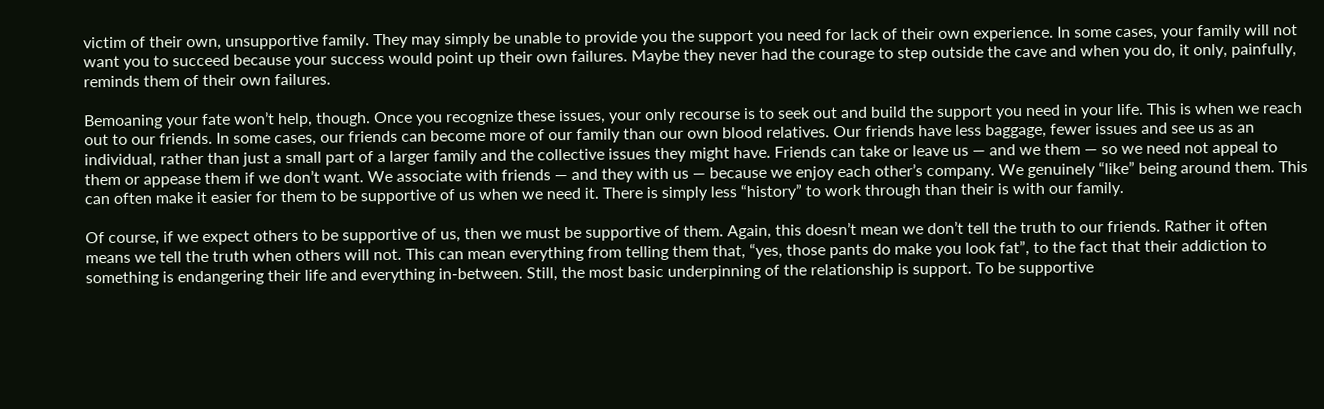victim of their own, unsupportive family. They may simply be unable to provide you the support you need for lack of their own experience. In some cases, your family will not want you to succeed because your success would point up their own failures. Maybe they never had the courage to step outside the cave and when you do, it only, painfully, reminds them of their own failures.

Bemoaning your fate won’t help, though. Once you recognize these issues, your only recourse is to seek out and build the support you need in your life. This is when we reach out to our friends. In some cases, our friends can become more of our family than our own blood relatives. Our friends have less baggage, fewer issues and see us as an individual, rather than just a small part of a larger family and the collective issues they might have. Friends can take or leave us — and we them — so we need not appeal to them or appease them if we don’t want. We associate with friends — and they with us — because we enjoy each other’s company. We genuinely “like” being around them. This can often make it easier for them to be supportive of us when we need it. There is simply less “history” to work through than their is with our family.

Of course, if we expect others to be supportive of us, then we must be supportive of them. Again, this doesn’t mean we don’t tell the truth to our friends. Rather it often means we tell the truth when others will not. This can mean everything from telling them that, “yes, those pants do make you look fat”, to the fact that their addiction to something is endangering their life and everything in-between. Still, the most basic underpinning of the relationship is support. To be supportive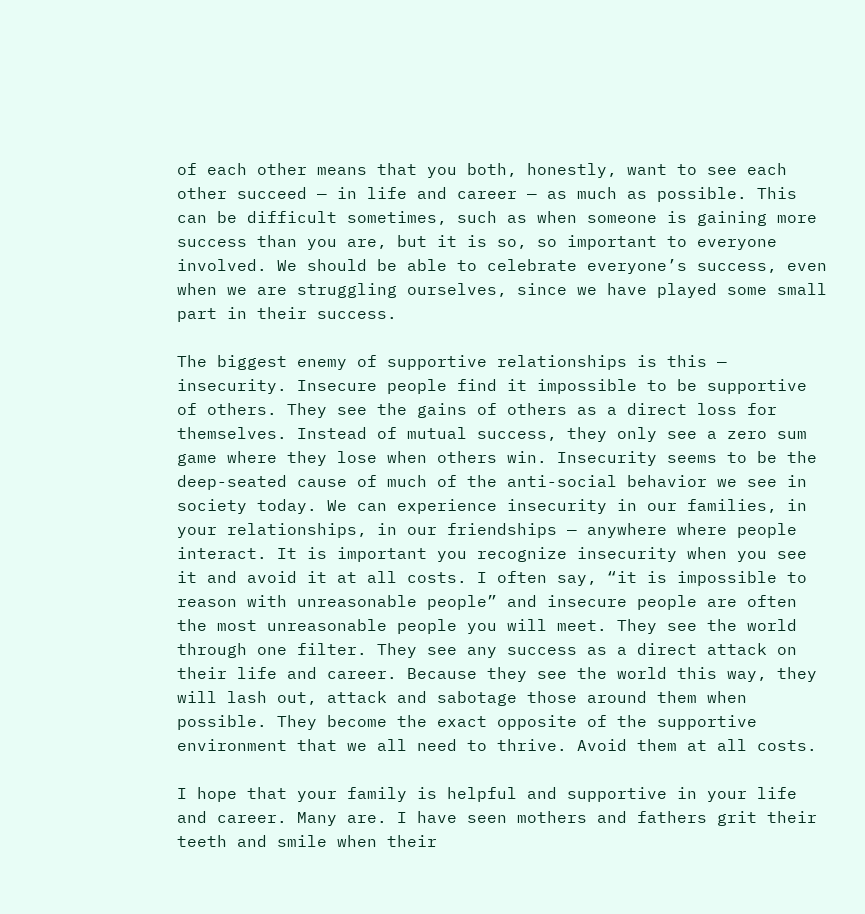of each other means that you both, honestly, want to see each other succeed — in life and career — as much as possible. This can be difficult sometimes, such as when someone is gaining more success than you are, but it is so, so important to everyone involved. We should be able to celebrate everyone’s success, even when we are struggling ourselves, since we have played some small part in their success.

The biggest enemy of supportive relationships is this — insecurity. Insecure people find it impossible to be supportive of others. They see the gains of others as a direct loss for themselves. Instead of mutual success, they only see a zero sum game where they lose when others win. Insecurity seems to be the deep-seated cause of much of the anti-social behavior we see in society today. We can experience insecurity in our families, in your relationships, in our friendships — anywhere where people interact. It is important you recognize insecurity when you see it and avoid it at all costs. I often say, “it is impossible to reason with unreasonable people” and insecure people are often the most unreasonable people you will meet. They see the world through one filter. They see any success as a direct attack on their life and career. Because they see the world this way, they will lash out, attack and sabotage those around them when possible. They become the exact opposite of the supportive environment that we all need to thrive. Avoid them at all costs.

I hope that your family is helpful and supportive in your life and career. Many are. I have seen mothers and fathers grit their teeth and smile when their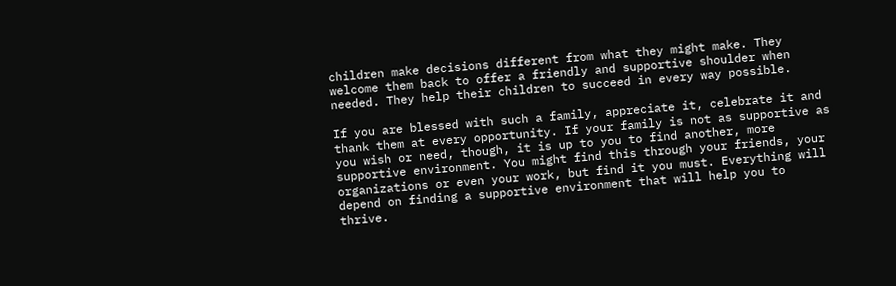children make decisions different from what they might make. They welcome them back to offer a friendly and supportive shoulder when needed. They help their children to succeed in every way possible.

If you are blessed with such a family, appreciate it, celebrate it and thank them at every opportunity. If your family is not as supportive as you wish or need, though, it is up to you to find another, more supportive environment. You might find this through your friends, your organizations or even your work, but find it you must. Everything will depend on finding a supportive environment that will help you to thrive.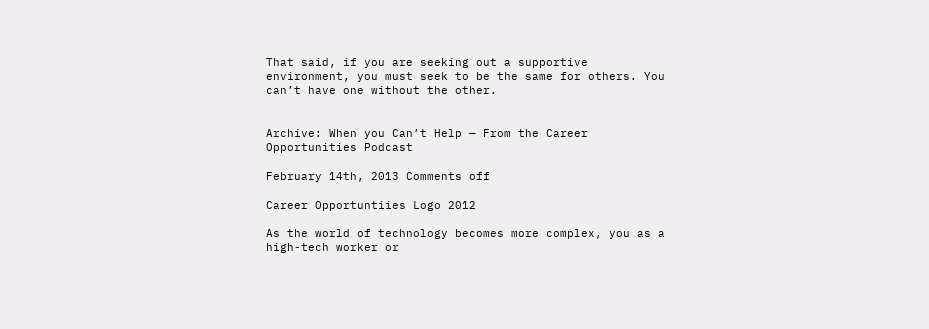That said, if you are seeking out a supportive environment, you must seek to be the same for others. You can’t have one without the other.


Archive: When you Can’t Help — From the Career Opportunities Podcast

February 14th, 2013 Comments off

Career Opportuntiies Logo 2012

As the world of technology becomes more complex, you as a high-tech worker or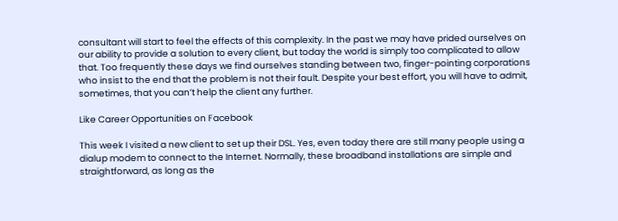consultant will start to feel the effects of this complexity. In the past we may have prided ourselves on our ability to provide a solution to every client, but today the world is simply too complicated to allow that. Too frequently these days we find ourselves standing between two, finger-pointing corporations who insist to the end that the problem is not their fault. Despite your best effort, you will have to admit, sometimes, that you can’t help the client any further.

Like Career Opportunities on Facebook

This week I visited a new client to set up their DSL. Yes, even today there are still many people using a dialup modem to connect to the Internet. Normally, these broadband installations are simple and straightforward, as long as the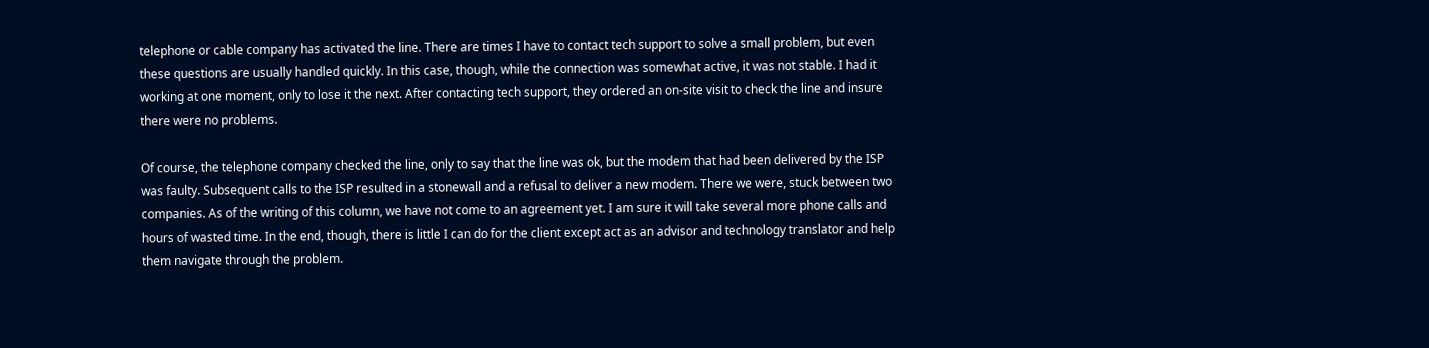telephone or cable company has activated the line. There are times I have to contact tech support to solve a small problem, but even these questions are usually handled quickly. In this case, though, while the connection was somewhat active, it was not stable. I had it working at one moment, only to lose it the next. After contacting tech support, they ordered an on-site visit to check the line and insure there were no problems.

Of course, the telephone company checked the line, only to say that the line was ok, but the modem that had been delivered by the ISP was faulty. Subsequent calls to the ISP resulted in a stonewall and a refusal to deliver a new modem. There we were, stuck between two companies. As of the writing of this column, we have not come to an agreement yet. I am sure it will take several more phone calls and hours of wasted time. In the end, though, there is little I can do for the client except act as an advisor and technology translator and help them navigate through the problem.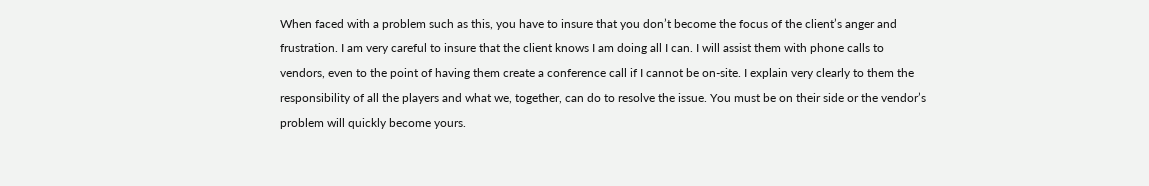When faced with a problem such as this, you have to insure that you don’t become the focus of the client’s anger and frustration. I am very careful to insure that the client knows I am doing all I can. I will assist them with phone calls to vendors, even to the point of having them create a conference call if I cannot be on-site. I explain very clearly to them the responsibility of all the players and what we, together, can do to resolve the issue. You must be on their side or the vendor’s problem will quickly become yours.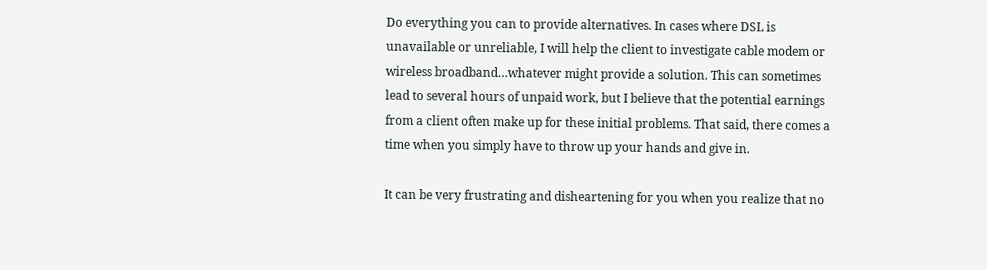Do everything you can to provide alternatives. In cases where DSL is unavailable or unreliable, I will help the client to investigate cable modem or wireless broadband…whatever might provide a solution. This can sometimes lead to several hours of unpaid work, but I believe that the potential earnings from a client often make up for these initial problems. That said, there comes a time when you simply have to throw up your hands and give in.

It can be very frustrating and disheartening for you when you realize that no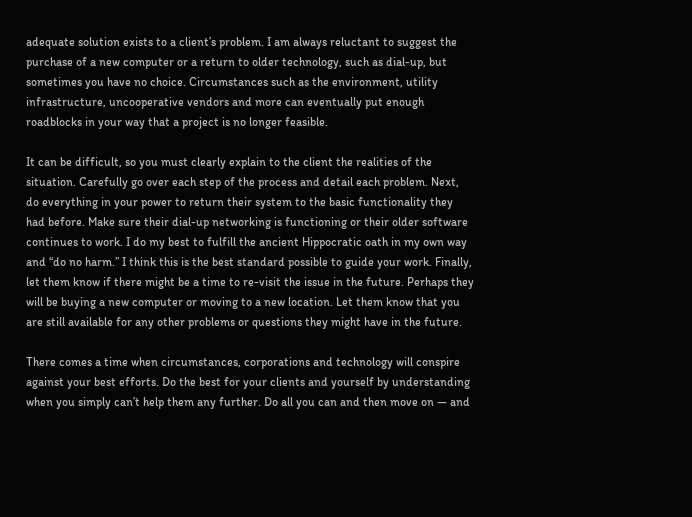adequate solution exists to a client’s problem. I am always reluctant to suggest the purchase of a new computer or a return to older technology, such as dial-up, but sometimes you have no choice. Circumstances such as the environment, utility infrastructure, uncooperative vendors and more can eventually put enough roadblocks in your way that a project is no longer feasible.

It can be difficult, so you must clearly explain to the client the realities of the situation. Carefully go over each step of the process and detail each problem. Next, do everything in your power to return their system to the basic functionality they had before. Make sure their dial-up networking is functioning or their older software continues to work. I do my best to fulfill the ancient Hippocratic oath in my own way and “do no harm.” I think this is the best standard possible to guide your work. Finally, let them know if there might be a time to re-visit the issue in the future. Perhaps they will be buying a new computer or moving to a new location. Let them know that you are still available for any other problems or questions they might have in the future.

There comes a time when circumstances, corporations and technology will conspire against your best efforts. Do the best for your clients and yourself by understanding when you simply can’t help them any further. Do all you can and then move on — and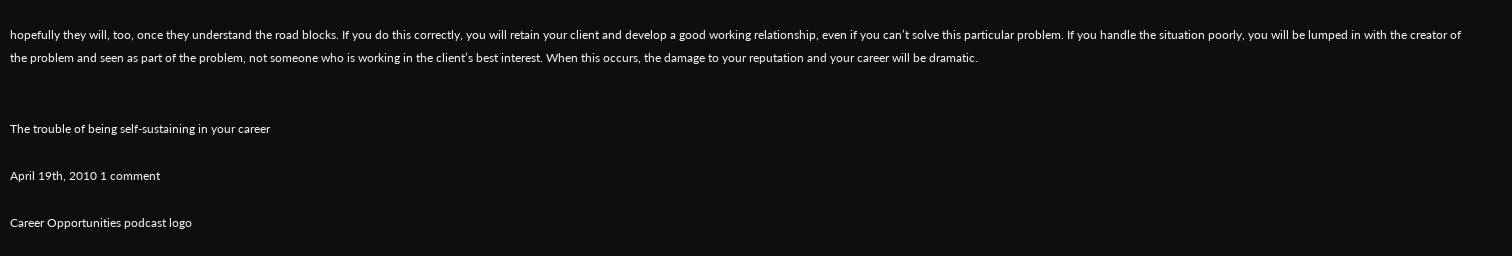hopefully they will, too, once they understand the road blocks. If you do this correctly, you will retain your client and develop a good working relationship, even if you can’t solve this particular problem. If you handle the situation poorly, you will be lumped in with the creator of the problem and seen as part of the problem, not someone who is working in the client’s best interest. When this occurs, the damage to your reputation and your career will be dramatic.


The trouble of being self-sustaining in your career

April 19th, 2010 1 comment

Career Opportunities podcast logo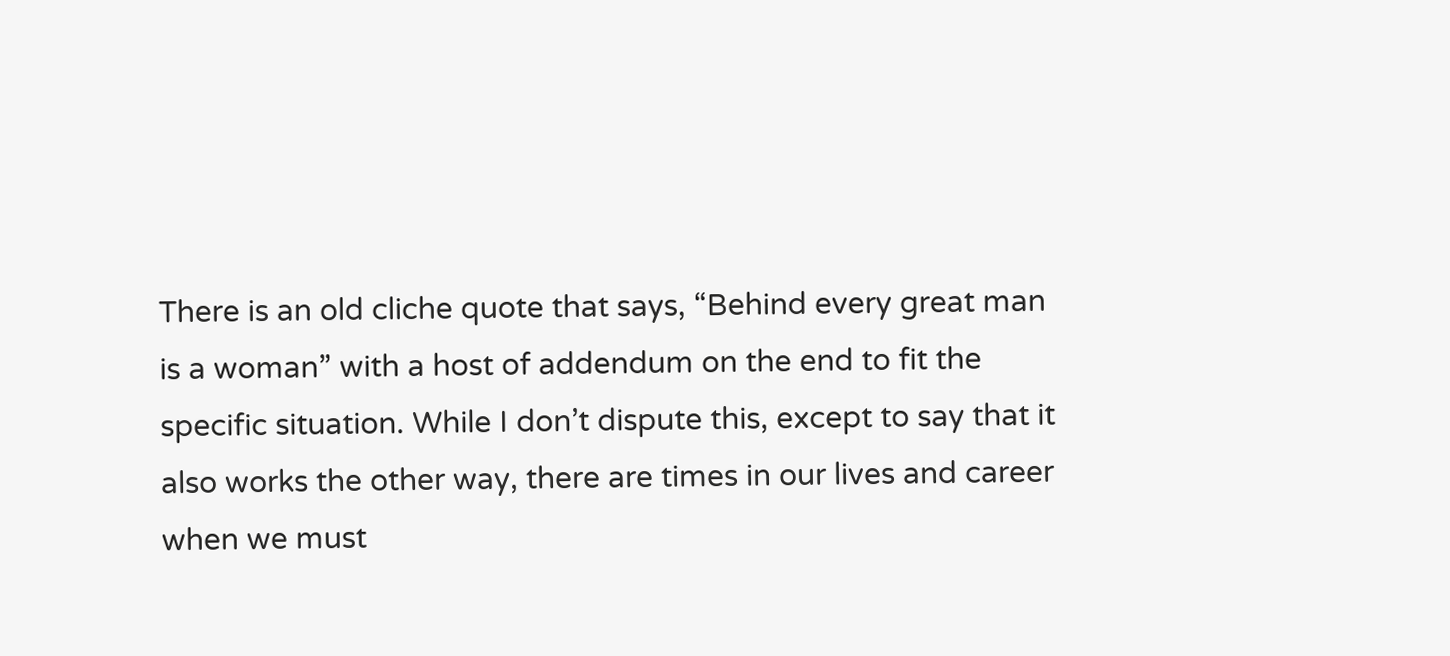There is an old cliche quote that says, “Behind every great man is a woman” with a host of addendum on the end to fit the specific situation. While I don’t dispute this, except to say that it also works the other way, there are times in our lives and career when we must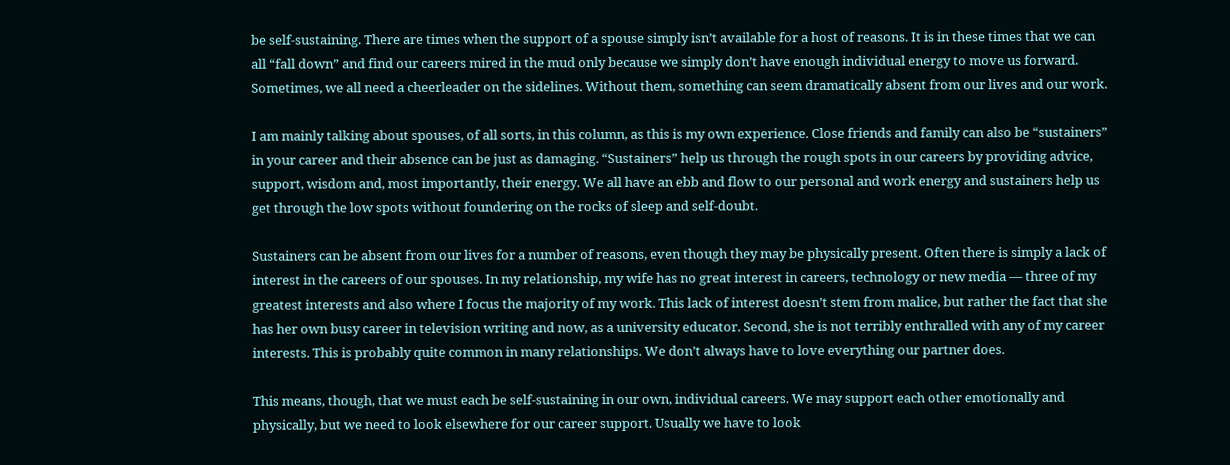be self-sustaining. There are times when the support of a spouse simply isn’t available for a host of reasons. It is in these times that we can all “fall down” and find our careers mired in the mud only because we simply don’t have enough individual energy to move us forward. Sometimes, we all need a cheerleader on the sidelines. Without them, something can seem dramatically absent from our lives and our work.

I am mainly talking about spouses, of all sorts, in this column, as this is my own experience. Close friends and family can also be “sustainers” in your career and their absence can be just as damaging. “Sustainers” help us through the rough spots in our careers by providing advice, support, wisdom and, most importantly, their energy. We all have an ebb and flow to our personal and work energy and sustainers help us get through the low spots without foundering on the rocks of sleep and self-doubt.

Sustainers can be absent from our lives for a number of reasons, even though they may be physically present. Often there is simply a lack of interest in the careers of our spouses. In my relationship, my wife has no great interest in careers, technology or new media — three of my greatest interests and also where I focus the majority of my work. This lack of interest doesn’t stem from malice, but rather the fact that she has her own busy career in television writing and now, as a university educator. Second, she is not terribly enthralled with any of my career interests. This is probably quite common in many relationships. We don’t always have to love everything our partner does.

This means, though, that we must each be self-sustaining in our own, individual careers. We may support each other emotionally and physically, but we need to look elsewhere for our career support. Usually we have to look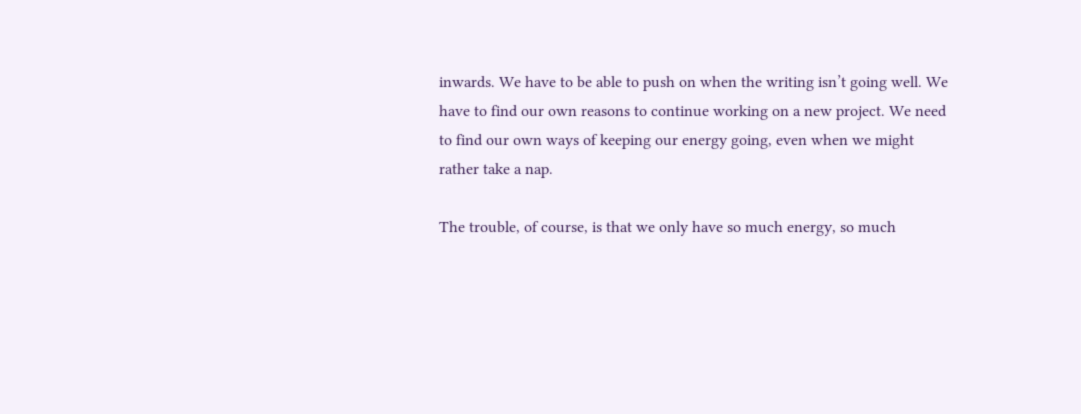inwards. We have to be able to push on when the writing isn’t going well. We have to find our own reasons to continue working on a new project. We need to find our own ways of keeping our energy going, even when we might rather take a nap.

The trouble, of course, is that we only have so much energy, so much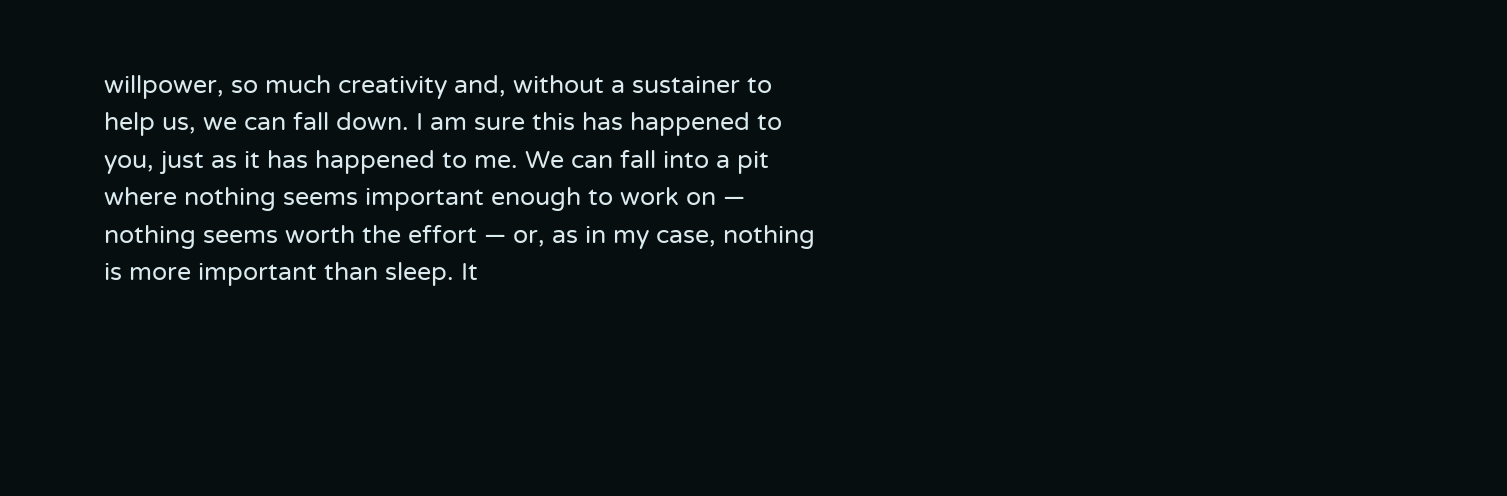willpower, so much creativity and, without a sustainer to help us, we can fall down. I am sure this has happened to you, just as it has happened to me. We can fall into a pit where nothing seems important enough to work on — nothing seems worth the effort — or, as in my case, nothing is more important than sleep. It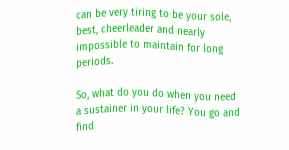can be very tiring to be your sole, best, cheerleader and nearly impossible to maintain for long periods.

So, what do you do when you need a sustainer in your life? You go and find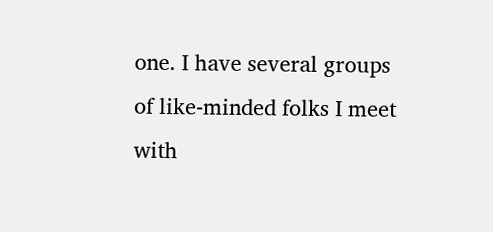one. I have several groups of like-minded folks I meet with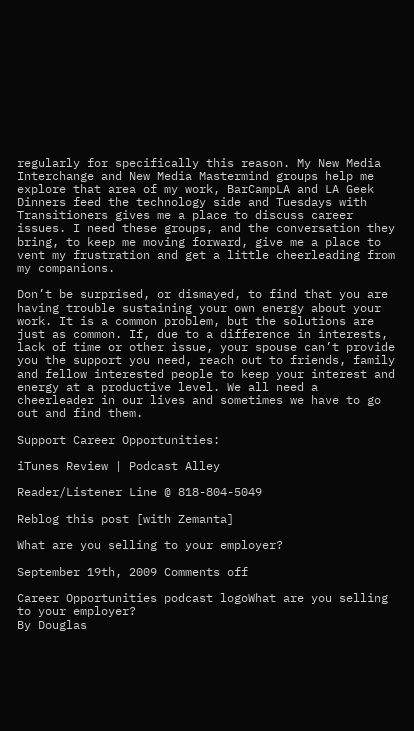regularly for specifically this reason. My New Media Interchange and New Media Mastermind groups help me explore that area of my work, BarCampLA and LA Geek Dinners feed the technology side and Tuesdays with Transitioners gives me a place to discuss career issues. I need these groups, and the conversation they bring, to keep me moving forward, give me a place to vent my frustration and get a little cheerleading from my companions.

Don’t be surprised, or dismayed, to find that you are having trouble sustaining your own energy about your work. It is a common problem, but the solutions are just as common. If, due to a difference in interests, lack of time or other issue, your spouse can’t provide you the support you need, reach out to friends, family and fellow interested people to keep your interest and energy at a productive level. We all need a cheerleader in our lives and sometimes we have to go out and find them.

Support Career Opportunities:

iTunes Review | Podcast Alley

Reader/Listener Line @ 818-804-5049

Reblog this post [with Zemanta]

What are you selling to your employer?

September 19th, 2009 Comments off

Career Opportunities podcast logoWhat are you selling to your employer?
By Douglas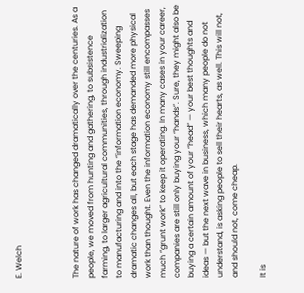E. Welch



The nature of work has changed dramatically over the centuries. As a people, we moved from hunting and gathering, to subsistence farming, to larger agricultural communities, through industrialization to manufacturing and into the “information economy. Sweeping dramatic changes all, but each stage has demanded more physical work than thought. Even the information economy still encompasses much “grunt work” to keep it operating. In many cases in your career, companies are still only buying your “hands”. Sure, they might also be buying a certain amount of your “head” — your best thoughts and ideas — but the next wave in business, which many people do not understand, is asking people to sell their hearts, as well. This will not, and should not, come cheap.

It is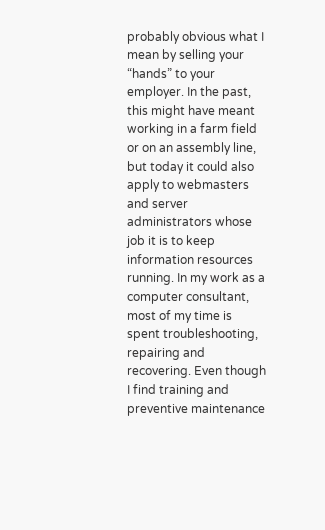probably obvious what I mean by selling your “hands” to your employer. In the past, this might have meant working in a farm field or on an assembly line, but today it could also apply to webmasters and server administrators whose job it is to keep information resources running. In my work as a computer consultant, most of my time is spent troubleshooting, repairing and recovering. Even though I find training and preventive maintenance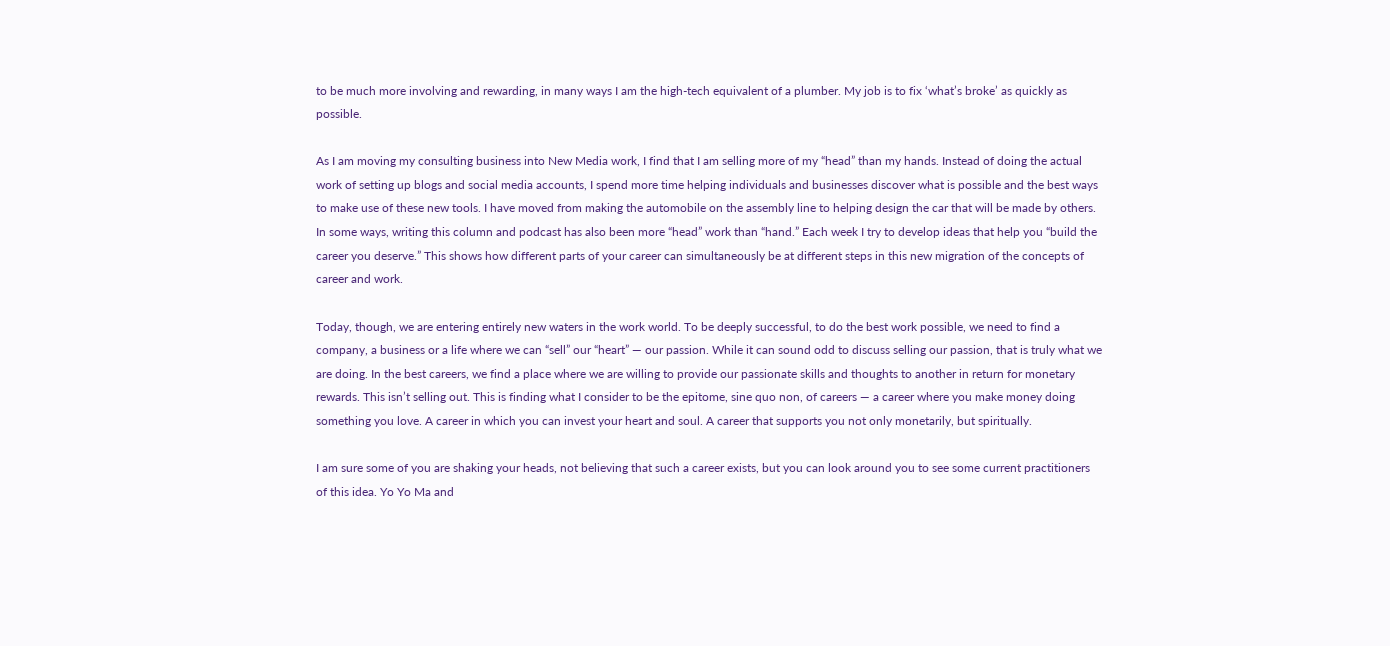to be much more involving and rewarding, in many ways I am the high-tech equivalent of a plumber. My job is to fix ‘what’s broke’ as quickly as possible.

As I am moving my consulting business into New Media work, I find that I am selling more of my “head” than my hands. Instead of doing the actual work of setting up blogs and social media accounts, I spend more time helping individuals and businesses discover what is possible and the best ways to make use of these new tools. I have moved from making the automobile on the assembly line to helping design the car that will be made by others. In some ways, writing this column and podcast has also been more “head” work than “hand.” Each week I try to develop ideas that help you “build the career you deserve.” This shows how different parts of your career can simultaneously be at different steps in this new migration of the concepts of career and work.

Today, though, we are entering entirely new waters in the work world. To be deeply successful, to do the best work possible, we need to find a company, a business or a life where we can “sell” our “heart” — our passion. While it can sound odd to discuss selling our passion, that is truly what we are doing. In the best careers, we find a place where we are willing to provide our passionate skills and thoughts to another in return for monetary rewards. This isn’t selling out. This is finding what I consider to be the epitome, sine quo non, of careers — a career where you make money doing something you love. A career in which you can invest your heart and soul. A career that supports you not only monetarily, but spiritually.

I am sure some of you are shaking your heads, not believing that such a career exists, but you can look around you to see some current practitioners of this idea. Yo Yo Ma and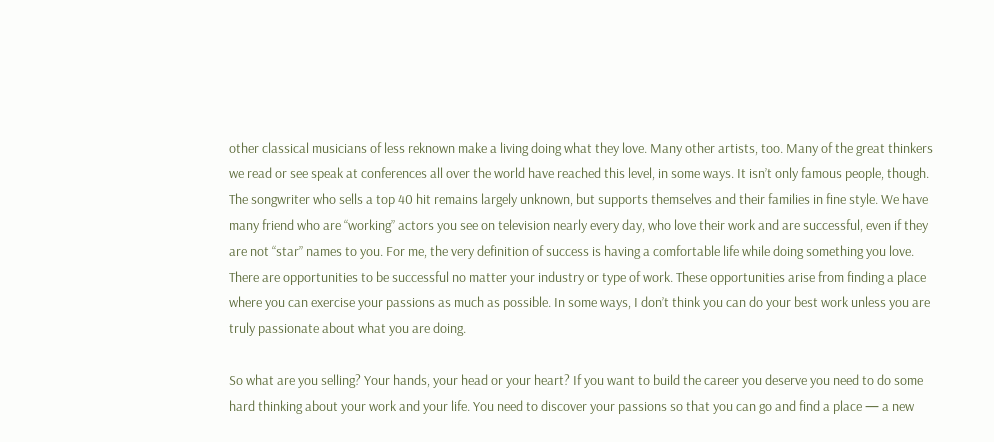other classical musicians of less reknown make a living doing what they love. Many other artists, too. Many of the great thinkers we read or see speak at conferences all over the world have reached this level, in some ways. It isn’t only famous people, though. The songwriter who sells a top 40 hit remains largely unknown, but supports themselves and their families in fine style. We have many friend who are “working” actors you see on television nearly every day, who love their work and are successful, even if they are not “star” names to you. For me, the very definition of success is having a comfortable life while doing something you love. There are opportunities to be successful no matter your industry or type of work. These opportunities arise from finding a place where you can exercise your passions as much as possible. In some ways, I don’t think you can do your best work unless you are truly passionate about what you are doing.

So what are you selling? Your hands, your head or your heart? If you want to build the career you deserve you need to do some hard thinking about your work and your life. You need to discover your passions so that you can go and find a place — a new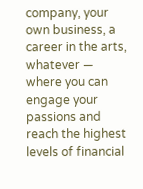company, your own business, a career in the arts, whatever — where you can engage your passions and reach the highest levels of financial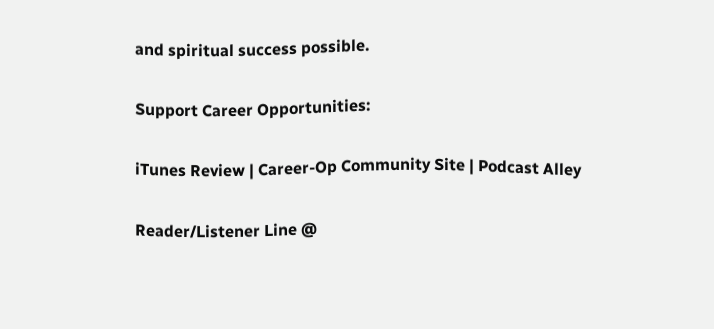and spiritual success possible.

Support Career Opportunities:

iTunes Review | Career-Op Community Site | Podcast Alley

Reader/Listener Line @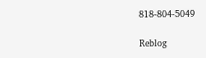818-804-5049

Reblog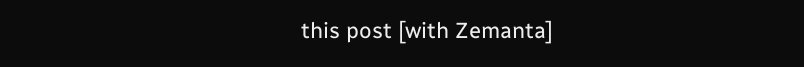this post [with Zemanta]